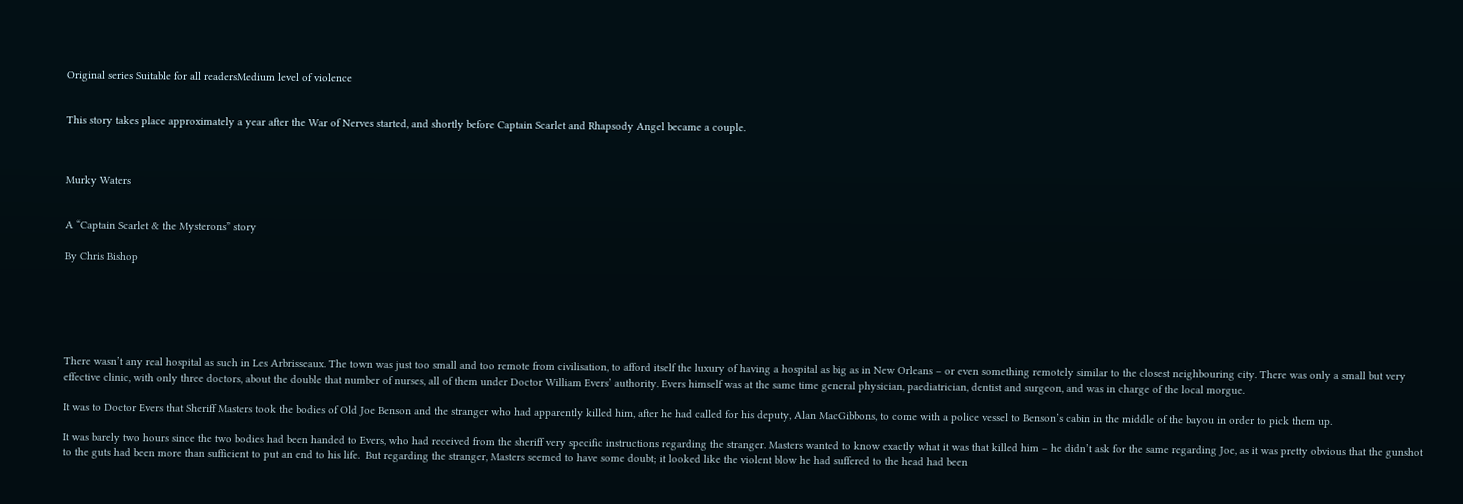Original series Suitable for all readersMedium level of violence


This story takes place approximately a year after the War of Nerves started, and shortly before Captain Scarlet and Rhapsody Angel became a couple.



Murky Waters


A “Captain Scarlet & the Mysterons” story

By Chris Bishop






There wasn’t any real hospital as such in Les Arbrisseaux. The town was just too small and too remote from civilisation, to afford itself the luxury of having a hospital as big as in New Orleans – or even something remotely similar to the closest neighbouring city. There was only a small but very effective clinic, with only three doctors, about the double that number of nurses, all of them under Doctor William Evers’ authority. Evers himself was at the same time general physician, paediatrician, dentist and surgeon, and was in charge of the local morgue.

It was to Doctor Evers that Sheriff Masters took the bodies of Old Joe Benson and the stranger who had apparently killed him, after he had called for his deputy, Alan MacGibbons, to come with a police vessel to Benson’s cabin in the middle of the bayou in order to pick them up.

It was barely two hours since the two bodies had been handed to Evers, who had received from the sheriff very specific instructions regarding the stranger. Masters wanted to know exactly what it was that killed him – he didn’t ask for the same regarding Joe, as it was pretty obvious that the gunshot to the guts had been more than sufficient to put an end to his life.  But regarding the stranger, Masters seemed to have some doubt; it looked like the violent blow he had suffered to the head had been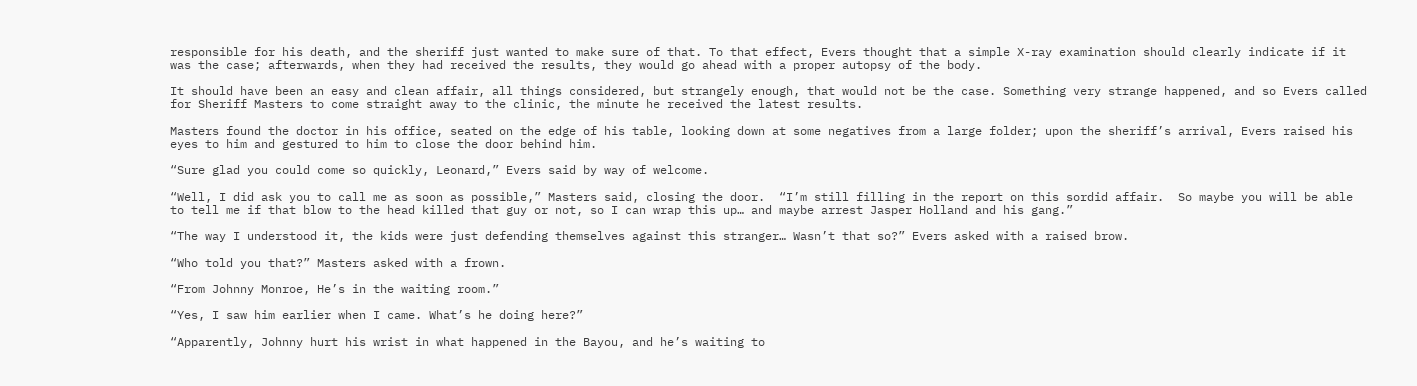responsible for his death, and the sheriff just wanted to make sure of that. To that effect, Evers thought that a simple X-ray examination should clearly indicate if it was the case; afterwards, when they had received the results, they would go ahead with a proper autopsy of the body.

It should have been an easy and clean affair, all things considered, but strangely enough, that would not be the case. Something very strange happened, and so Evers called for Sheriff Masters to come straight away to the clinic, the minute he received the latest results.

Masters found the doctor in his office, seated on the edge of his table, looking down at some negatives from a large folder; upon the sheriff’s arrival, Evers raised his eyes to him and gestured to him to close the door behind him.

“Sure glad you could come so quickly, Leonard,” Evers said by way of welcome.

“Well, I did ask you to call me as soon as possible,” Masters said, closing the door.  “I’m still filling in the report on this sordid affair.  So maybe you will be able to tell me if that blow to the head killed that guy or not, so I can wrap this up… and maybe arrest Jasper Holland and his gang.”

“The way I understood it, the kids were just defending themselves against this stranger… Wasn’t that so?” Evers asked with a raised brow.

“Who told you that?” Masters asked with a frown.

“From Johnny Monroe, He’s in the waiting room.”

“Yes, I saw him earlier when I came. What’s he doing here?”

“Apparently, Johnny hurt his wrist in what happened in the Bayou, and he’s waiting to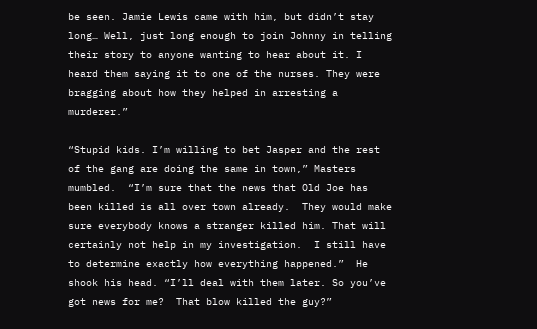be seen. Jamie Lewis came with him, but didn’t stay long… Well, just long enough to join Johnny in telling their story to anyone wanting to hear about it. I heard them saying it to one of the nurses. They were bragging about how they helped in arresting a murderer.”

“Stupid kids. I’m willing to bet Jasper and the rest of the gang are doing the same in town,” Masters mumbled.  “I’m sure that the news that Old Joe has been killed is all over town already.  They would make sure everybody knows a stranger killed him. That will certainly not help in my investigation.  I still have to determine exactly how everything happened.”  He shook his head. “I’ll deal with them later. So you’ve got news for me?  That blow killed the guy?”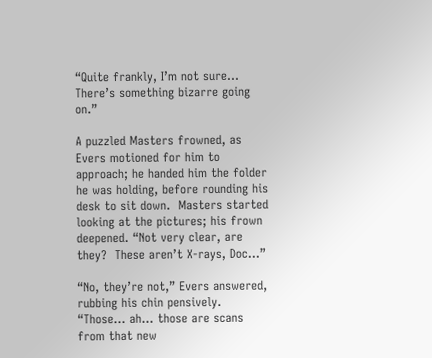“Quite frankly, I’m not sure… There’s something bizarre going on.”

A puzzled Masters frowned, as Evers motioned for him to approach; he handed him the folder he was holding, before rounding his desk to sit down.  Masters started looking at the pictures; his frown deepened. “Not very clear, are they?  These aren’t X-rays, Doc…”

“No, they’re not,” Evers answered, rubbing his chin pensively. “Those… ah… those are scans from that new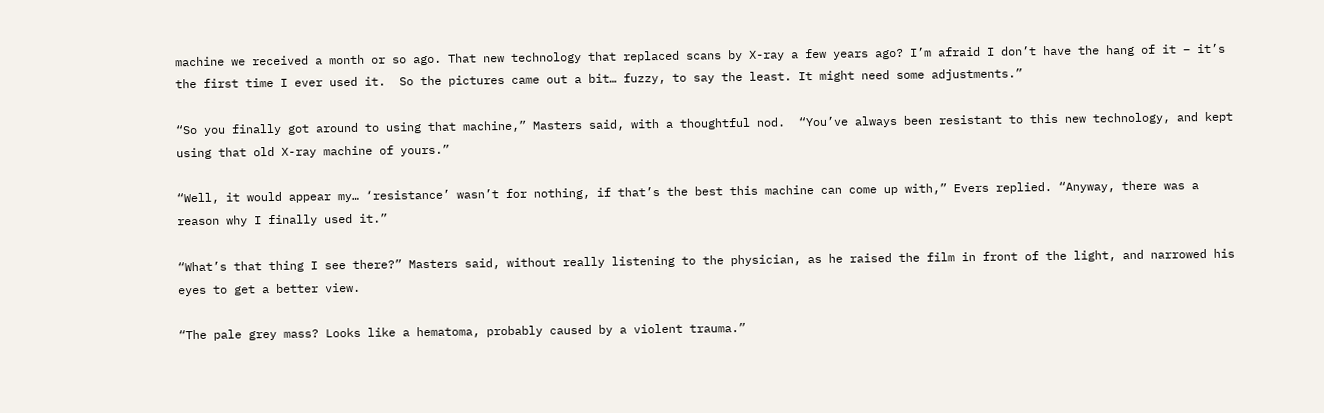machine we received a month or so ago. That new technology that replaced scans by X-ray a few years ago? I’m afraid I don’t have the hang of it – it’s the first time I ever used it.  So the pictures came out a bit… fuzzy, to say the least. It might need some adjustments.”

“So you finally got around to using that machine,” Masters said, with a thoughtful nod.  “You’ve always been resistant to this new technology, and kept using that old X-ray machine of yours.”

“Well, it would appear my… ‘resistance’ wasn’t for nothing, if that’s the best this machine can come up with,” Evers replied. “Anyway, there was a reason why I finally used it.”

“What’s that thing I see there?” Masters said, without really listening to the physician, as he raised the film in front of the light, and narrowed his eyes to get a better view.

“The pale grey mass? Looks like a hematoma, probably caused by a violent trauma.”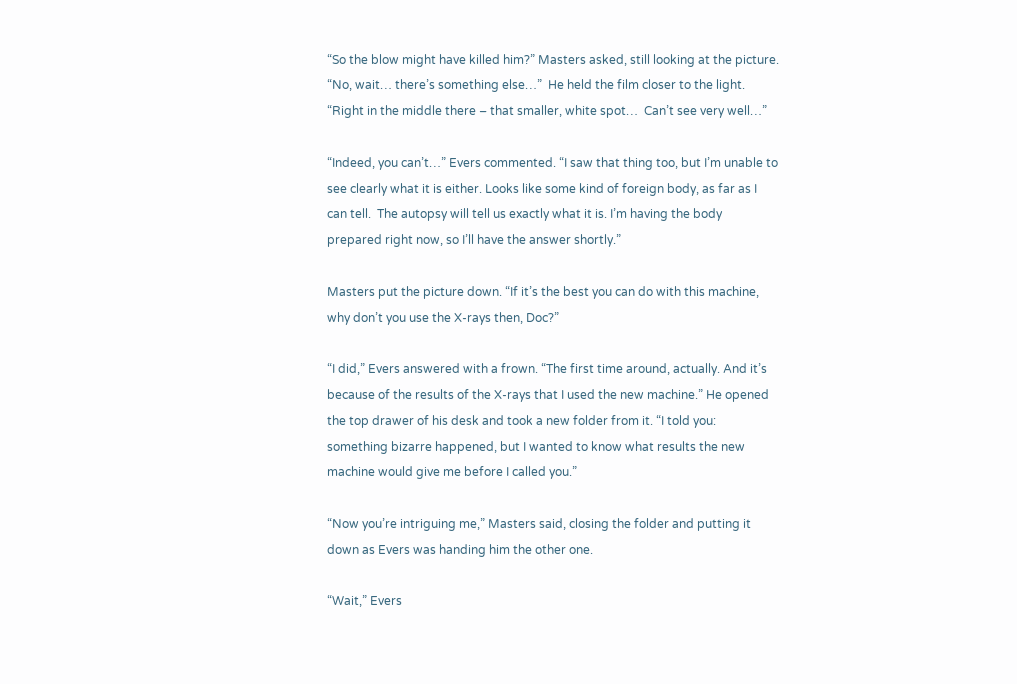“So the blow might have killed him?” Masters asked, still looking at the picture.  “No, wait… there’s something else…”  He held the film closer to the light.  “Right in the middle there – that smaller, white spot…  Can’t see very well…”

“Indeed, you can’t…” Evers commented. “I saw that thing too, but I’m unable to see clearly what it is either. Looks like some kind of foreign body, as far as I can tell.  The autopsy will tell us exactly what it is. I’m having the body prepared right now, so I’ll have the answer shortly.”

Masters put the picture down. “If it’s the best you can do with this machine, why don’t you use the X-rays then, Doc?”

“I did,” Evers answered with a frown. “The first time around, actually. And it’s because of the results of the X-rays that I used the new machine.” He opened the top drawer of his desk and took a new folder from it. “I told you: something bizarre happened, but I wanted to know what results the new machine would give me before I called you.”

“Now you’re intriguing me,” Masters said, closing the folder and putting it down as Evers was handing him the other one.

“Wait,” Evers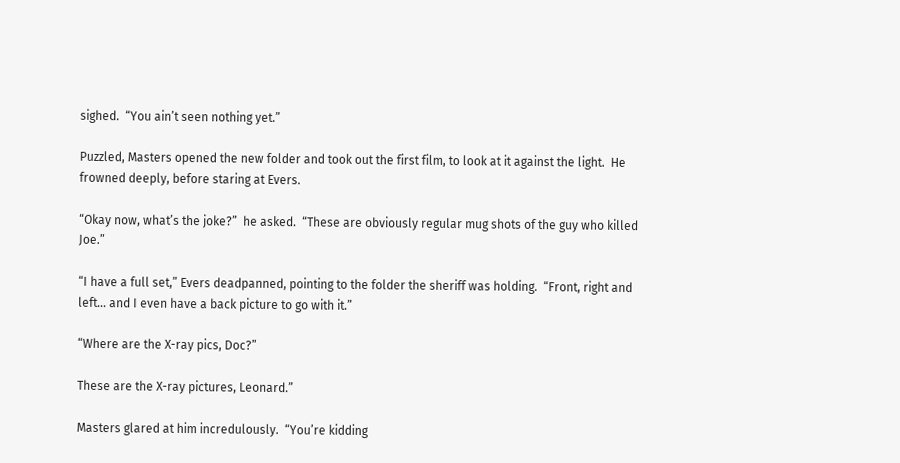sighed.  “You ain’t seen nothing yet.”

Puzzled, Masters opened the new folder and took out the first film, to look at it against the light.  He frowned deeply, before staring at Evers.

“Okay now, what’s the joke?”  he asked.  “These are obviously regular mug shots of the guy who killed Joe.”

“I have a full set,” Evers deadpanned, pointing to the folder the sheriff was holding.  “Front, right and left… and I even have a back picture to go with it.”

“Where are the X-ray pics, Doc?”

These are the X-ray pictures, Leonard.”

Masters glared at him incredulously.  “You’re kidding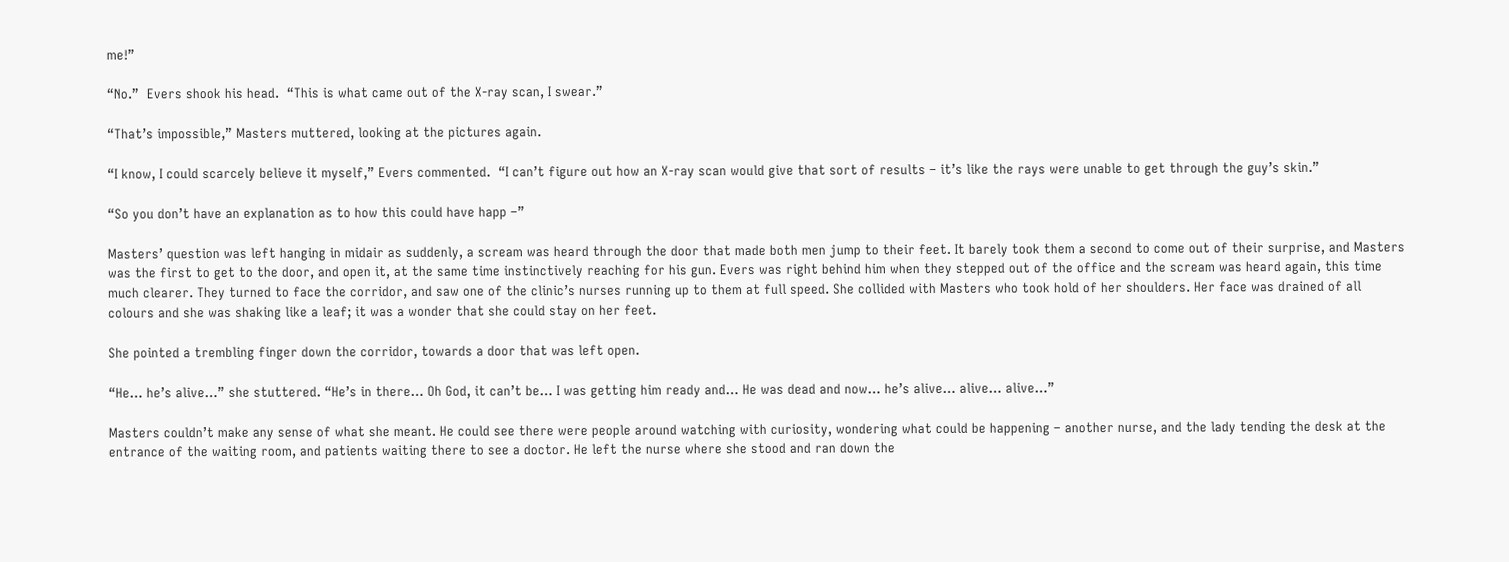me!”

“No.”  Evers shook his head.  “This is what came out of the X-ray scan, I swear.”

“That’s impossible,” Masters muttered, looking at the pictures again.

“I know, I could scarcely believe it myself,” Evers commented.  “I can’t figure out how an X-ray scan would give that sort of results – it’s like the rays were unable to get through the guy’s skin.”

“So you don’t have an explanation as to how this could have happ –”

Masters’ question was left hanging in midair as suddenly, a scream was heard through the door that made both men jump to their feet. It barely took them a second to come out of their surprise, and Masters was the first to get to the door, and open it, at the same time instinctively reaching for his gun. Evers was right behind him when they stepped out of the office and the scream was heard again, this time much clearer. They turned to face the corridor, and saw one of the clinic’s nurses running up to them at full speed. She collided with Masters who took hold of her shoulders. Her face was drained of all colours and she was shaking like a leaf; it was a wonder that she could stay on her feet.

She pointed a trembling finger down the corridor, towards a door that was left open.

“He… he’s alive…” she stuttered. “He’s in there… Oh God, it can’t be… I was getting him ready and… He was dead and now… he’s alive… alive… alive…”

Masters couldn’t make any sense of what she meant. He could see there were people around watching with curiosity, wondering what could be happening – another nurse, and the lady tending the desk at the entrance of the waiting room, and patients waiting there to see a doctor. He left the nurse where she stood and ran down the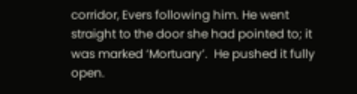corridor, Evers following him. He went straight to the door she had pointed to; it was marked ‘Mortuary’.  He pushed it fully open.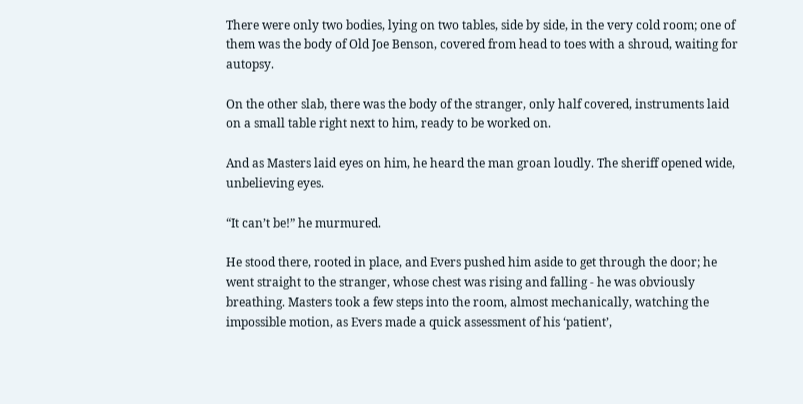There were only two bodies, lying on two tables, side by side, in the very cold room; one of them was the body of Old Joe Benson, covered from head to toes with a shroud, waiting for autopsy.

On the other slab, there was the body of the stranger, only half covered, instruments laid on a small table right next to him, ready to be worked on.

And as Masters laid eyes on him, he heard the man groan loudly. The sheriff opened wide, unbelieving eyes.

“It can’t be!” he murmured.

He stood there, rooted in place, and Evers pushed him aside to get through the door; he went straight to the stranger, whose chest was rising and falling - he was obviously breathing. Masters took a few steps into the room, almost mechanically, watching the impossible motion, as Evers made a quick assessment of his ‘patient’,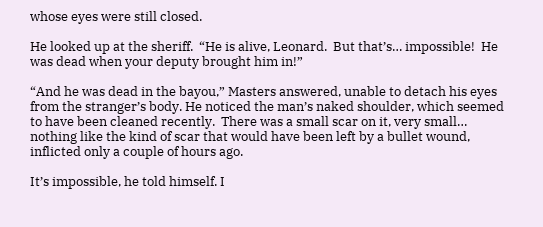whose eyes were still closed.

He looked up at the sheriff.  “He is alive, Leonard.  But that’s… impossible!  He was dead when your deputy brought him in!”

“And he was dead in the bayou,” Masters answered, unable to detach his eyes from the stranger’s body. He noticed the man’s naked shoulder, which seemed to have been cleaned recently.  There was a small scar on it, very small…  nothing like the kind of scar that would have been left by a bullet wound, inflicted only a couple of hours ago.

It’s impossible, he told himself. I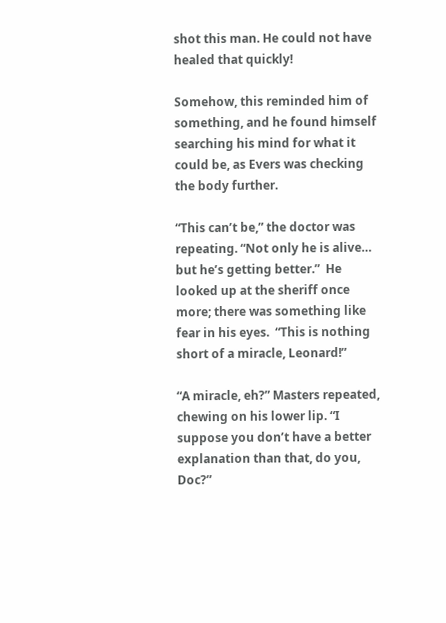shot this man. He could not have healed that quickly!

Somehow, this reminded him of something, and he found himself searching his mind for what it could be, as Evers was checking the body further.

“This can’t be,” the doctor was repeating. “Not only he is alive… but he’s getting better.”  He looked up at the sheriff once more; there was something like fear in his eyes.  “This is nothing short of a miracle, Leonard!”

“A miracle, eh?” Masters repeated, chewing on his lower lip. “I suppose you don’t have a better explanation than that, do you, Doc?”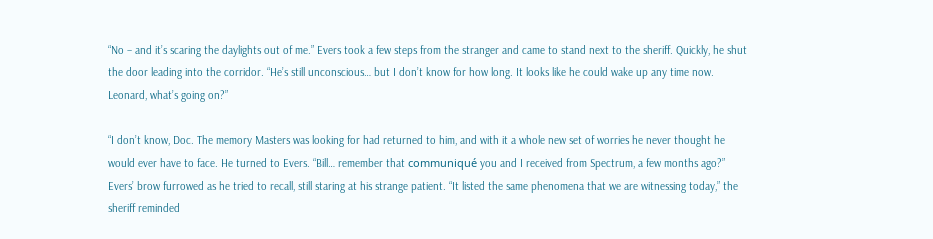“No – and it’s scaring the daylights out of me.” Evers took a few steps from the stranger and came to stand next to the sheriff. Quickly, he shut the door leading into the corridor. “He’s still unconscious… but I don’t know for how long. It looks like he could wake up any time now. Leonard, what’s going on?”

“I don’t know, Doc. The memory Masters was looking for had returned to him, and with it a whole new set of worries he never thought he would ever have to face. He turned to Evers. “Bill… remember that communiqué you and I received from Spectrum, a few months ago?” Evers’ brow furrowed as he tried to recall, still staring at his strange patient. “It listed the same phenomena that we are witnessing today,” the sheriff reminded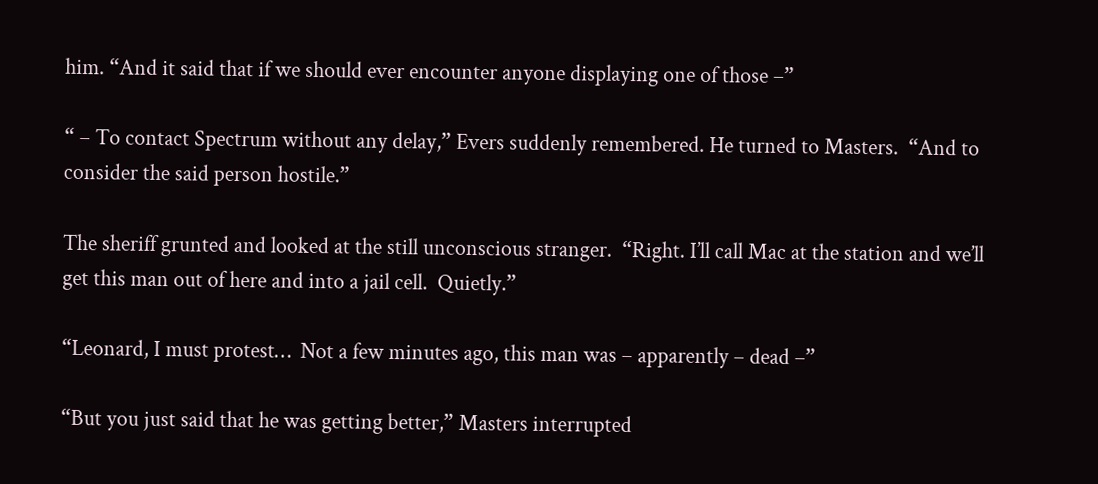him. “And it said that if we should ever encounter anyone displaying one of those –”

“ – To contact Spectrum without any delay,” Evers suddenly remembered. He turned to Masters.  “And to consider the said person hostile.”

The sheriff grunted and looked at the still unconscious stranger.  “Right. I’ll call Mac at the station and we’ll get this man out of here and into a jail cell.  Quietly.”

“Leonard, I must protest…  Not a few minutes ago, this man was – apparently – dead –”

“But you just said that he was getting better,” Masters interrupted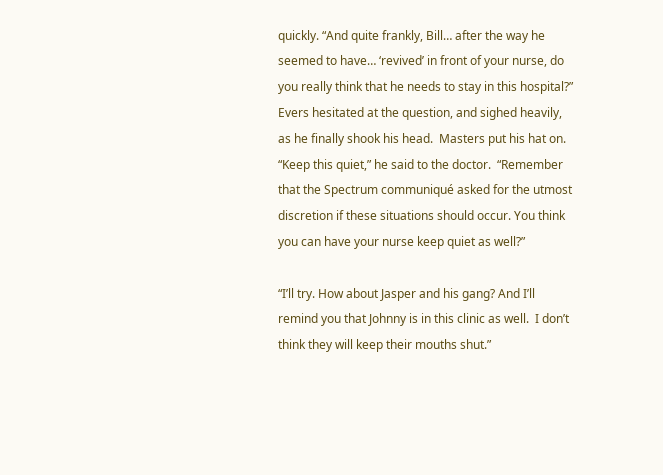quickly. “And quite frankly, Bill… after the way he seemed to have… ‘revived’ in front of your nurse, do you really think that he needs to stay in this hospital?”  Evers hesitated at the question, and sighed heavily, as he finally shook his head.  Masters put his hat on. “Keep this quiet,” he said to the doctor.  “Remember that the Spectrum communiqué asked for the utmost discretion if these situations should occur. You think you can have your nurse keep quiet as well?”

“I’ll try. How about Jasper and his gang? And I’ll remind you that Johnny is in this clinic as well.  I don’t think they will keep their mouths shut.”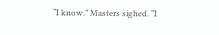“I know.” Masters sighed. “I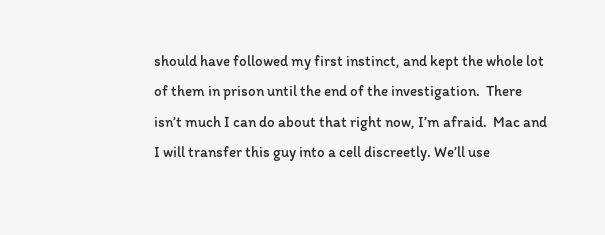should have followed my first instinct, and kept the whole lot of them in prison until the end of the investigation.  There isn’t much I can do about that right now, I’m afraid.  Mac and I will transfer this guy into a cell discreetly. We’ll use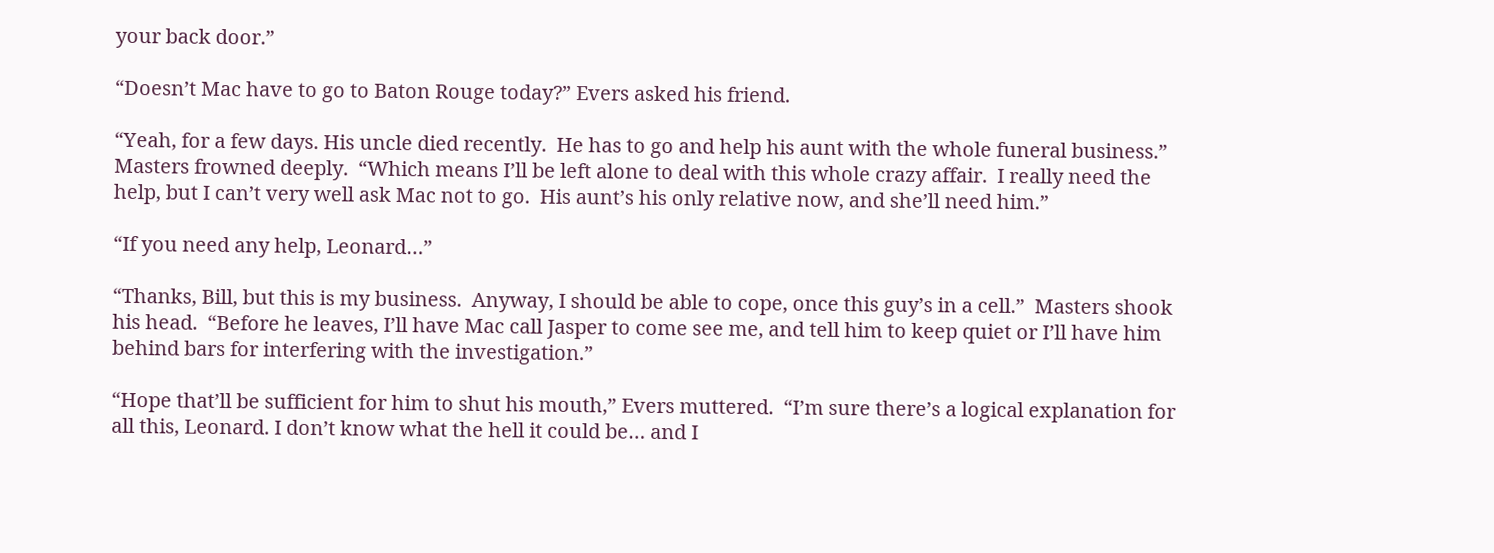your back door.”

“Doesn’t Mac have to go to Baton Rouge today?” Evers asked his friend.

“Yeah, for a few days. His uncle died recently.  He has to go and help his aunt with the whole funeral business.”  Masters frowned deeply.  “Which means I’ll be left alone to deal with this whole crazy affair.  I really need the help, but I can’t very well ask Mac not to go.  His aunt’s his only relative now, and she’ll need him.”

“If you need any help, Leonard…”

“Thanks, Bill, but this is my business.  Anyway, I should be able to cope, once this guy’s in a cell.”  Masters shook his head.  “Before he leaves, I’ll have Mac call Jasper to come see me, and tell him to keep quiet or I’ll have him behind bars for interfering with the investigation.”

“Hope that’ll be sufficient for him to shut his mouth,” Evers muttered.  “I’m sure there’s a logical explanation for all this, Leonard. I don’t know what the hell it could be… and I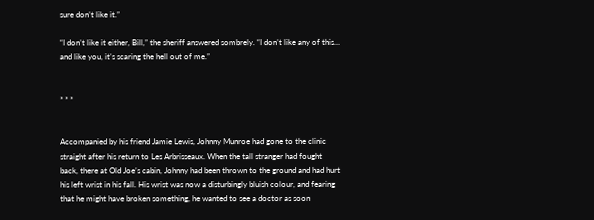sure don’t like it.”

“I don’t like it either, Bill,” the sheriff answered sombrely. “I don’t like any of this… and like you, it’s scaring the hell out of me.”


* * *


Accompanied by his friend Jamie Lewis, Johnny Munroe had gone to the clinic straight after his return to Les Arbrisseaux. When the tall stranger had fought back, there at Old Joe’s cabin, Johnny had been thrown to the ground and had hurt his left wrist in his fall. His wrist was now a disturbingly bluish colour, and fearing that he might have broken something, he wanted to see a doctor as soon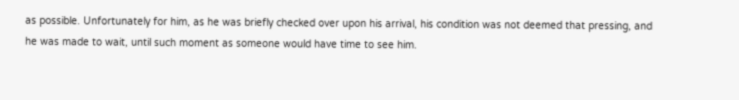as possible. Unfortunately for him, as he was briefly checked over upon his arrival, his condition was not deemed that pressing, and he was made to wait, until such moment as someone would have time to see him.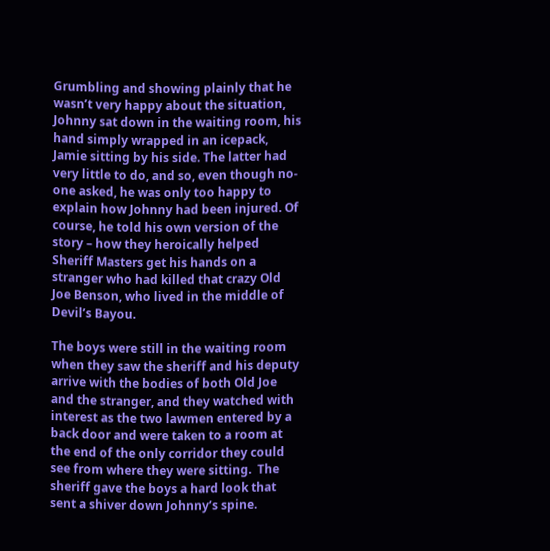Grumbling and showing plainly that he wasn’t very happy about the situation, Johnny sat down in the waiting room, his hand simply wrapped in an icepack, Jamie sitting by his side. The latter had very little to do, and so, even though no-one asked, he was only too happy to explain how Johnny had been injured. Of course, he told his own version of the story – how they heroically helped Sheriff Masters get his hands on a stranger who had killed that crazy Old Joe Benson, who lived in the middle of Devil’s Bayou.

The boys were still in the waiting room when they saw the sheriff and his deputy arrive with the bodies of both Old Joe and the stranger, and they watched with interest as the two lawmen entered by a back door and were taken to a room at the end of the only corridor they could see from where they were sitting.  The sheriff gave the boys a hard look that sent a shiver down Johnny’s spine.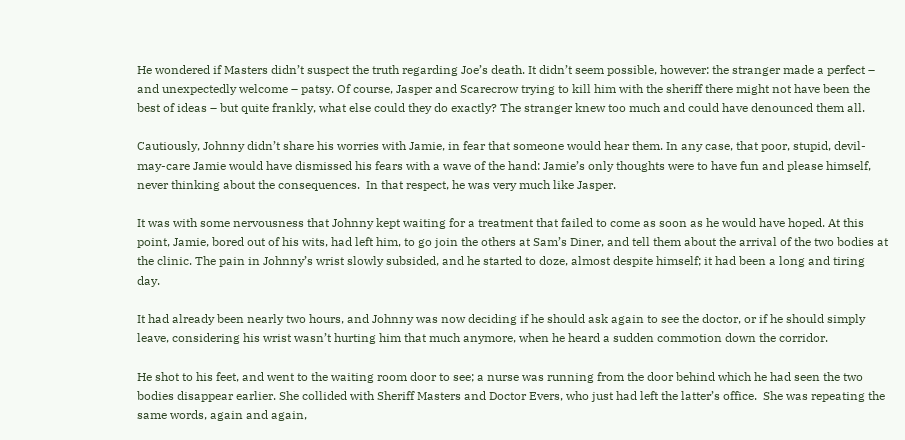He wondered if Masters didn’t suspect the truth regarding Joe’s death. It didn’t seem possible, however: the stranger made a perfect – and unexpectedly welcome – patsy. Of course, Jasper and Scarecrow trying to kill him with the sheriff there might not have been the best of ideas – but quite frankly, what else could they do exactly? The stranger knew too much and could have denounced them all.

Cautiously, Johnny didn’t share his worries with Jamie, in fear that someone would hear them. In any case, that poor, stupid, devil-may-care Jamie would have dismissed his fears with a wave of the hand: Jamie’s only thoughts were to have fun and please himself, never thinking about the consequences.  In that respect, he was very much like Jasper.

It was with some nervousness that Johnny kept waiting for a treatment that failed to come as soon as he would have hoped. At this point, Jamie, bored out of his wits, had left him, to go join the others at Sam’s Diner, and tell them about the arrival of the two bodies at the clinic. The pain in Johnny’s wrist slowly subsided, and he started to doze, almost despite himself; it had been a long and tiring day.

It had already been nearly two hours, and Johnny was now deciding if he should ask again to see the doctor, or if he should simply leave, considering his wrist wasn’t hurting him that much anymore, when he heard a sudden commotion down the corridor.

He shot to his feet, and went to the waiting room door to see; a nurse was running from the door behind which he had seen the two bodies disappear earlier. She collided with Sheriff Masters and Doctor Evers, who just had left the latter’s office.  She was repeating the same words, again and again,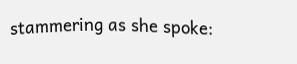stammering as she spoke: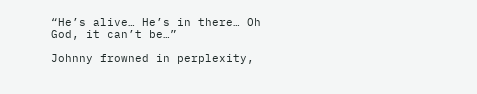“He’s alive… He’s in there… Oh God, it can’t be…”

Johnny frowned in perplexity,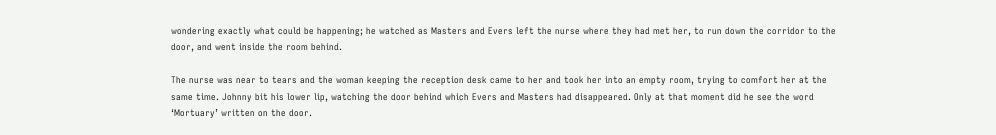wondering exactly what could be happening; he watched as Masters and Evers left the nurse where they had met her, to run down the corridor to the door, and went inside the room behind.

The nurse was near to tears and the woman keeping the reception desk came to her and took her into an empty room, trying to comfort her at the same time. Johnny bit his lower lip, watching the door behind which Evers and Masters had disappeared. Only at that moment did he see the word ‘Mortuary’ written on the door.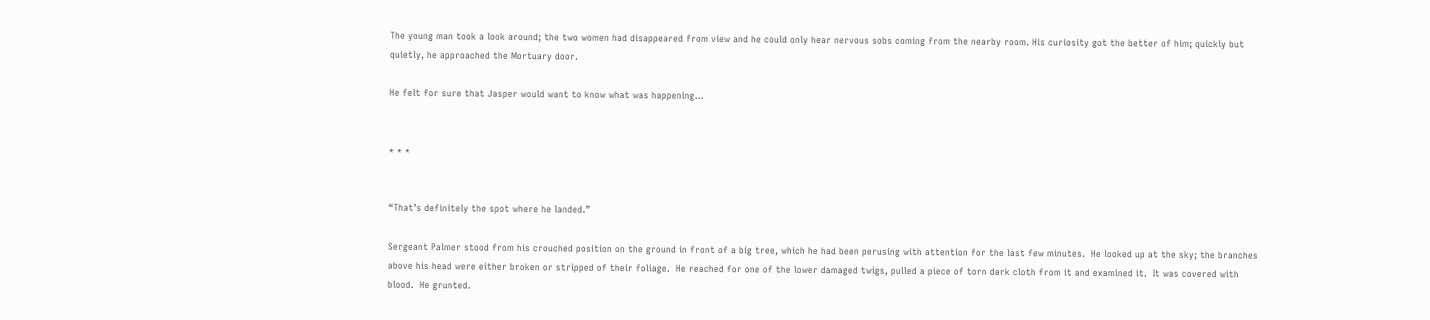The young man took a look around; the two women had disappeared from view and he could only hear nervous sobs coming from the nearby room. His curiosity got the better of him; quickly but quietly, he approached the Mortuary door.

He felt for sure that Jasper would want to know what was happening…


* * *


“That’s definitely the spot where he landed.”

Sergeant Palmer stood from his crouched position on the ground in front of a big tree, which he had been perusing with attention for the last few minutes.  He looked up at the sky; the branches above his head were either broken or stripped of their foliage.  He reached for one of the lower damaged twigs, pulled a piece of torn dark cloth from it and examined it.  It was covered with blood.  He grunted.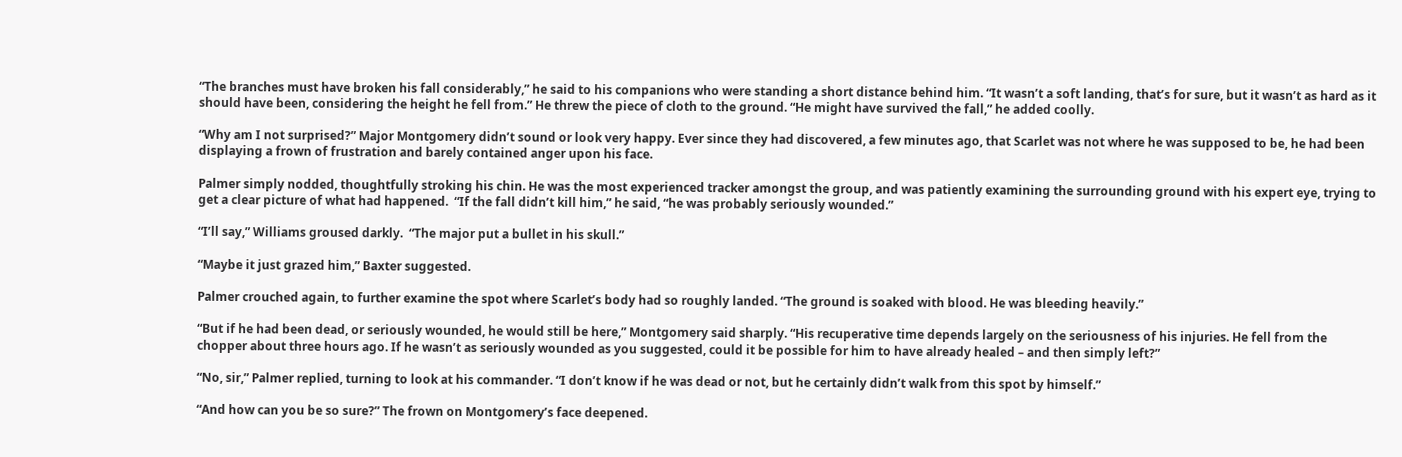“The branches must have broken his fall considerably,” he said to his companions who were standing a short distance behind him. “It wasn’t a soft landing, that’s for sure, but it wasn’t as hard as it should have been, considering the height he fell from.” He threw the piece of cloth to the ground. “He might have survived the fall,” he added coolly.

“Why am I not surprised?” Major Montgomery didn’t sound or look very happy. Ever since they had discovered, a few minutes ago, that Scarlet was not where he was supposed to be, he had been displaying a frown of frustration and barely contained anger upon his face.

Palmer simply nodded, thoughtfully stroking his chin. He was the most experienced tracker amongst the group, and was patiently examining the surrounding ground with his expert eye, trying to get a clear picture of what had happened.  “If the fall didn’t kill him,” he said, “he was probably seriously wounded.”

“I’ll say,” Williams groused darkly.  “The major put a bullet in his skull.”

“Maybe it just grazed him,” Baxter suggested.

Palmer crouched again, to further examine the spot where Scarlet’s body had so roughly landed. “The ground is soaked with blood. He was bleeding heavily.”

“But if he had been dead, or seriously wounded, he would still be here,” Montgomery said sharply. “His recuperative time depends largely on the seriousness of his injuries. He fell from the chopper about three hours ago. If he wasn’t as seriously wounded as you suggested, could it be possible for him to have already healed – and then simply left?”

“No, sir,” Palmer replied, turning to look at his commander. “I don’t know if he was dead or not, but he certainly didn’t walk from this spot by himself.”

“And how can you be so sure?” The frown on Montgomery’s face deepened.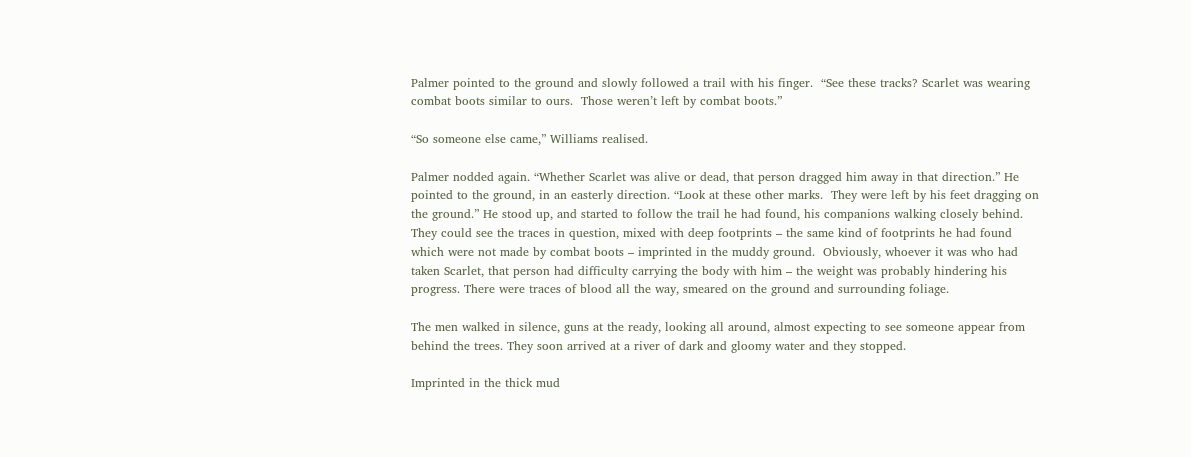Palmer pointed to the ground and slowly followed a trail with his finger.  “See these tracks? Scarlet was wearing combat boots similar to ours.  Those weren’t left by combat boots.”

“So someone else came,” Williams realised.

Palmer nodded again. “Whether Scarlet was alive or dead, that person dragged him away in that direction.” He pointed to the ground, in an easterly direction. “Look at these other marks.  They were left by his feet dragging on the ground.” He stood up, and started to follow the trail he had found, his companions walking closely behind. They could see the traces in question, mixed with deep footprints – the same kind of footprints he had found which were not made by combat boots – imprinted in the muddy ground.  Obviously, whoever it was who had taken Scarlet, that person had difficulty carrying the body with him – the weight was probably hindering his progress. There were traces of blood all the way, smeared on the ground and surrounding foliage.

The men walked in silence, guns at the ready, looking all around, almost expecting to see someone appear from behind the trees. They soon arrived at a river of dark and gloomy water and they stopped.

Imprinted in the thick mud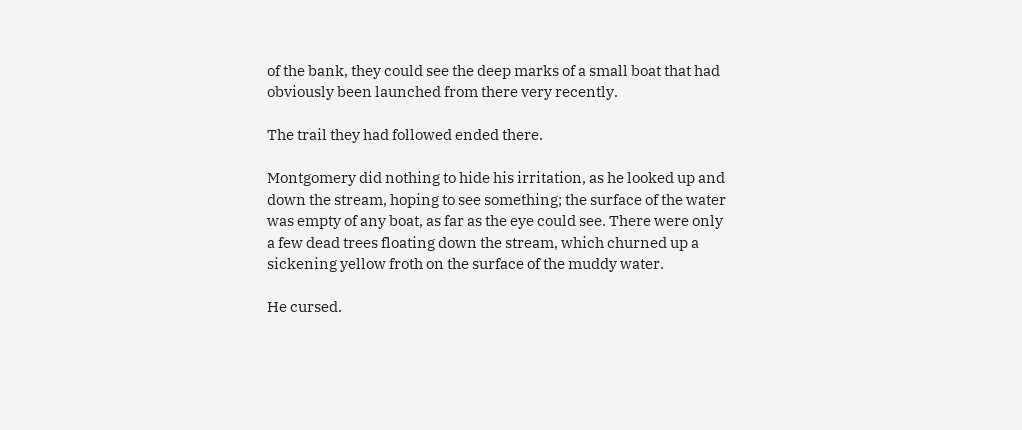of the bank, they could see the deep marks of a small boat that had obviously been launched from there very recently.

The trail they had followed ended there.

Montgomery did nothing to hide his irritation, as he looked up and down the stream, hoping to see something; the surface of the water was empty of any boat, as far as the eye could see. There were only a few dead trees floating down the stream, which churned up a sickening yellow froth on the surface of the muddy water.

He cursed.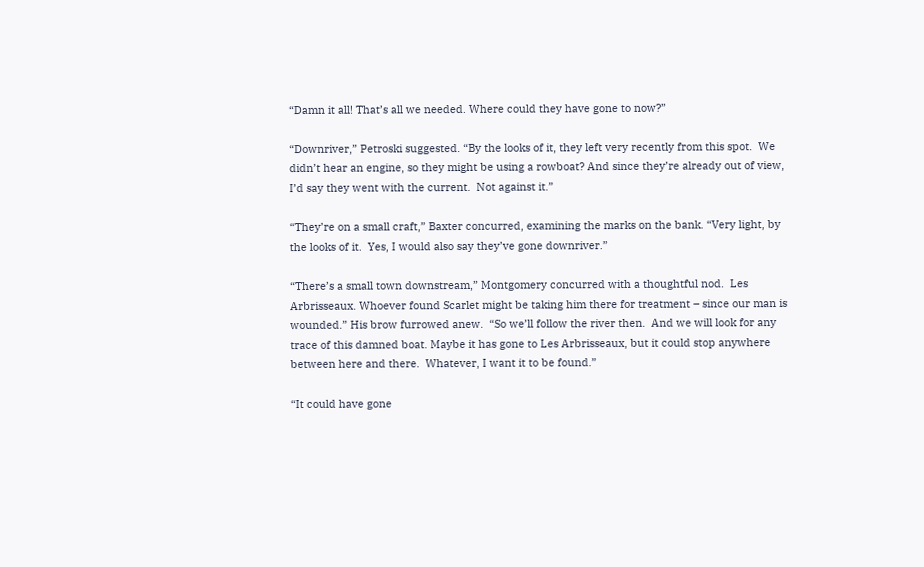“Damn it all! That’s all we needed. Where could they have gone to now?”

“Downriver,” Petroski suggested. “By the looks of it, they left very recently from this spot.  We didn’t hear an engine, so they might be using a rowboat? And since they’re already out of view, I’d say they went with the current.  Not against it.”

“They’re on a small craft,” Baxter concurred, examining the marks on the bank. “Very light, by the looks of it.  Yes, I would also say they’ve gone downriver.”

“There’s a small town downstream,” Montgomery concurred with a thoughtful nod.  Les Arbrisseaux. Whoever found Scarlet might be taking him there for treatment – since our man is wounded.” His brow furrowed anew.  “So we’ll follow the river then.  And we will look for any trace of this damned boat. Maybe it has gone to Les Arbrisseaux, but it could stop anywhere between here and there.  Whatever, I want it to be found.”

“It could have gone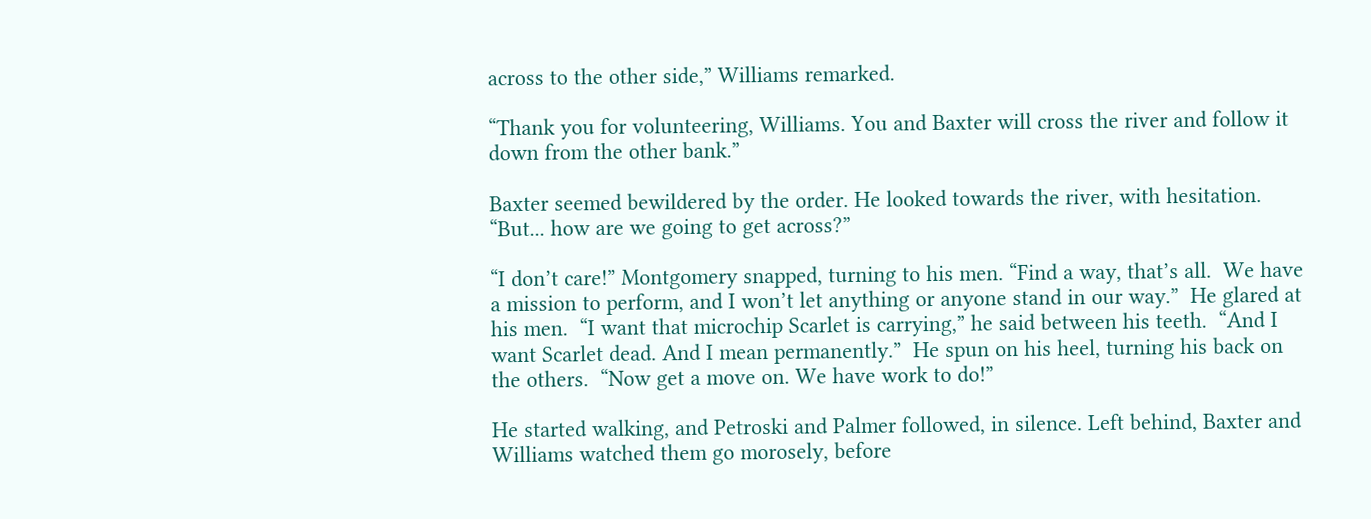across to the other side,” Williams remarked.

“Thank you for volunteering, Williams. You and Baxter will cross the river and follow it down from the other bank.”

Baxter seemed bewildered by the order. He looked towards the river, with hesitation.  “But... how are we going to get across?”

“I don’t care!” Montgomery snapped, turning to his men. “Find a way, that’s all.  We have a mission to perform, and I won’t let anything or anyone stand in our way.”  He glared at his men.  “I want that microchip Scarlet is carrying,” he said between his teeth.  “And I want Scarlet dead. And I mean permanently.”  He spun on his heel, turning his back on the others.  “Now get a move on. We have work to do!”

He started walking, and Petroski and Palmer followed, in silence. Left behind, Baxter and Williams watched them go morosely, before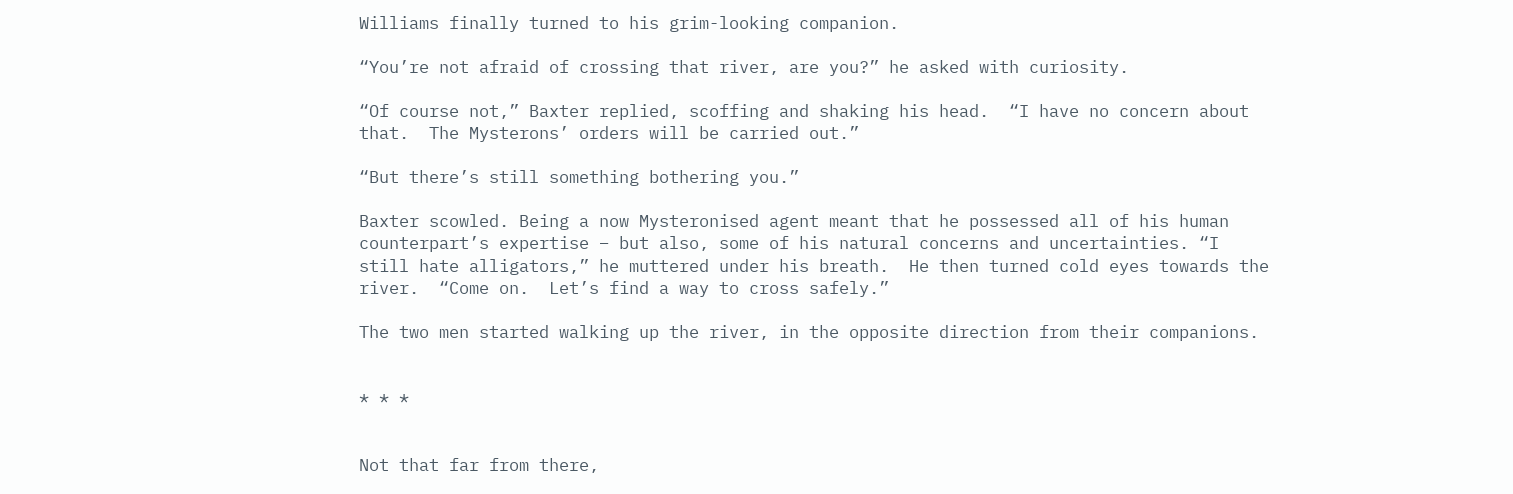Williams finally turned to his grim-looking companion.

“You’re not afraid of crossing that river, are you?” he asked with curiosity.

“Of course not,” Baxter replied, scoffing and shaking his head.  “I have no concern about that.  The Mysterons’ orders will be carried out.”

“But there’s still something bothering you.”

Baxter scowled. Being a now Mysteronised agent meant that he possessed all of his human counterpart’s expertise – but also, some of his natural concerns and uncertainties. “I still hate alligators,” he muttered under his breath.  He then turned cold eyes towards the river.  “Come on.  Let’s find a way to cross safely.”

The two men started walking up the river, in the opposite direction from their companions.


* * *


Not that far from there,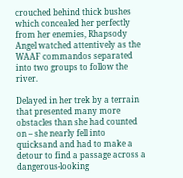crouched behind thick bushes which concealed her perfectly from her enemies, Rhapsody Angel watched attentively as the WAAF commandos separated into two groups to follow the river.

Delayed in her trek by a terrain that presented many more obstacles than she had counted on – she nearly fell into quicksand and had to make a detour to find a passage across a dangerous-looking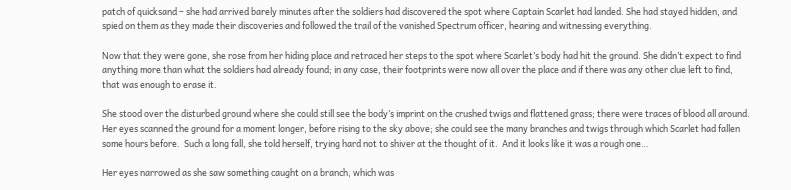patch of quicksand – she had arrived barely minutes after the soldiers had discovered the spot where Captain Scarlet had landed. She had stayed hidden, and spied on them as they made their discoveries and followed the trail of the vanished Spectrum officer, hearing and witnessing everything.

Now that they were gone, she rose from her hiding place and retraced her steps to the spot where Scarlet’s body had hit the ground. She didn’t expect to find anything more than what the soldiers had already found; in any case, their footprints were now all over the place and if there was any other clue left to find, that was enough to erase it.

She stood over the disturbed ground where she could still see the body’s imprint on the crushed twigs and flattened grass; there were traces of blood all around. Her eyes scanned the ground for a moment longer, before rising to the sky above; she could see the many branches and twigs through which Scarlet had fallen some hours before.  Such a long fall, she told herself, trying hard not to shiver at the thought of it.  And it looks like it was a rough one…

Her eyes narrowed as she saw something caught on a branch, which was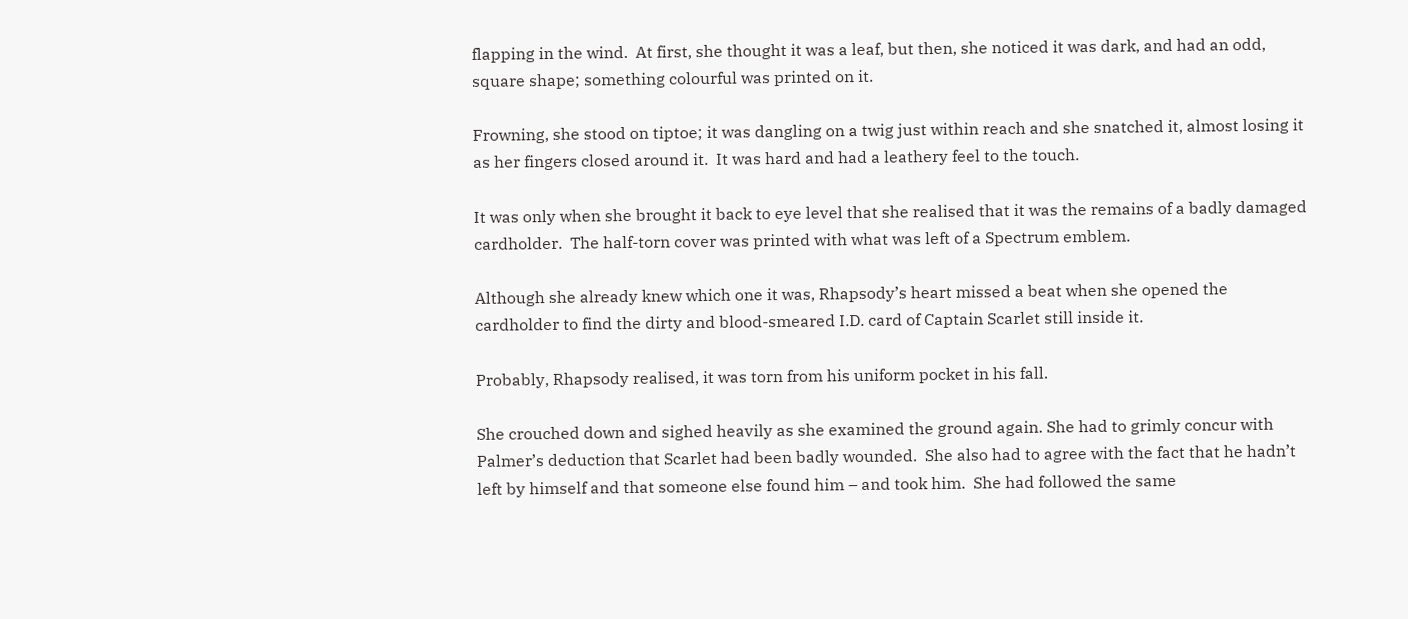flapping in the wind.  At first, she thought it was a leaf, but then, she noticed it was dark, and had an odd, square shape; something colourful was printed on it.

Frowning, she stood on tiptoe; it was dangling on a twig just within reach and she snatched it, almost losing it as her fingers closed around it.  It was hard and had a leathery feel to the touch.

It was only when she brought it back to eye level that she realised that it was the remains of a badly damaged cardholder.  The half-torn cover was printed with what was left of a Spectrum emblem.

Although she already knew which one it was, Rhapsody’s heart missed a beat when she opened the cardholder to find the dirty and blood-smeared I.D. card of Captain Scarlet still inside it.

Probably, Rhapsody realised, it was torn from his uniform pocket in his fall.

She crouched down and sighed heavily as she examined the ground again. She had to grimly concur with Palmer’s deduction that Scarlet had been badly wounded.  She also had to agree with the fact that he hadn’t left by himself and that someone else found him – and took him.  She had followed the same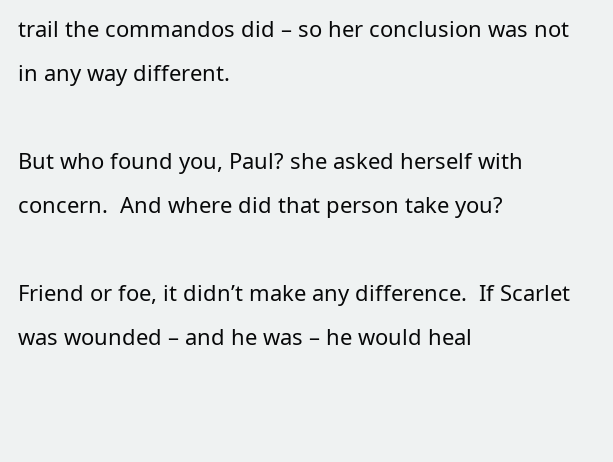trail the commandos did – so her conclusion was not in any way different.

But who found you, Paul? she asked herself with concern.  And where did that person take you?

Friend or foe, it didn’t make any difference.  If Scarlet was wounded – and he was – he would heal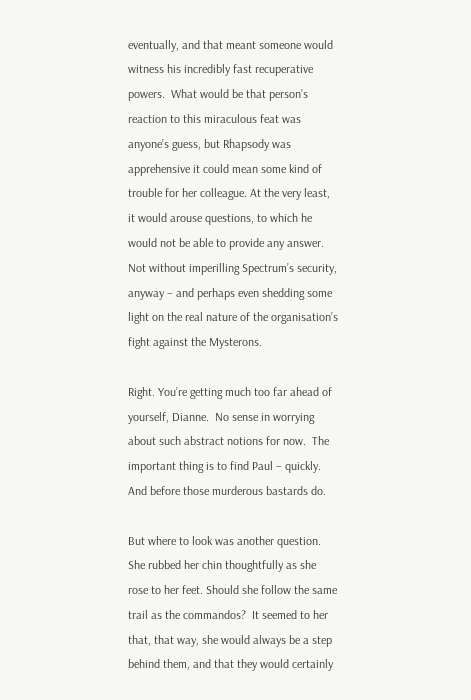eventually, and that meant someone would witness his incredibly fast recuperative powers.  What would be that person’s reaction to this miraculous feat was anyone’s guess, but Rhapsody was apprehensive it could mean some kind of trouble for her colleague. At the very least, it would arouse questions, to which he would not be able to provide any answer. Not without imperilling Spectrum’s security, anyway – and perhaps even shedding some light on the real nature of the organisation’s fight against the Mysterons.

Right. You’re getting much too far ahead of yourself, Dianne.  No sense in worrying about such abstract notions for now.  The important thing is to find Paul – quickly.  And before those murderous bastards do.

But where to look was another question. She rubbed her chin thoughtfully as she rose to her feet. Should she follow the same trail as the commandos?  It seemed to her that, that way, she would always be a step behind them, and that they would certainly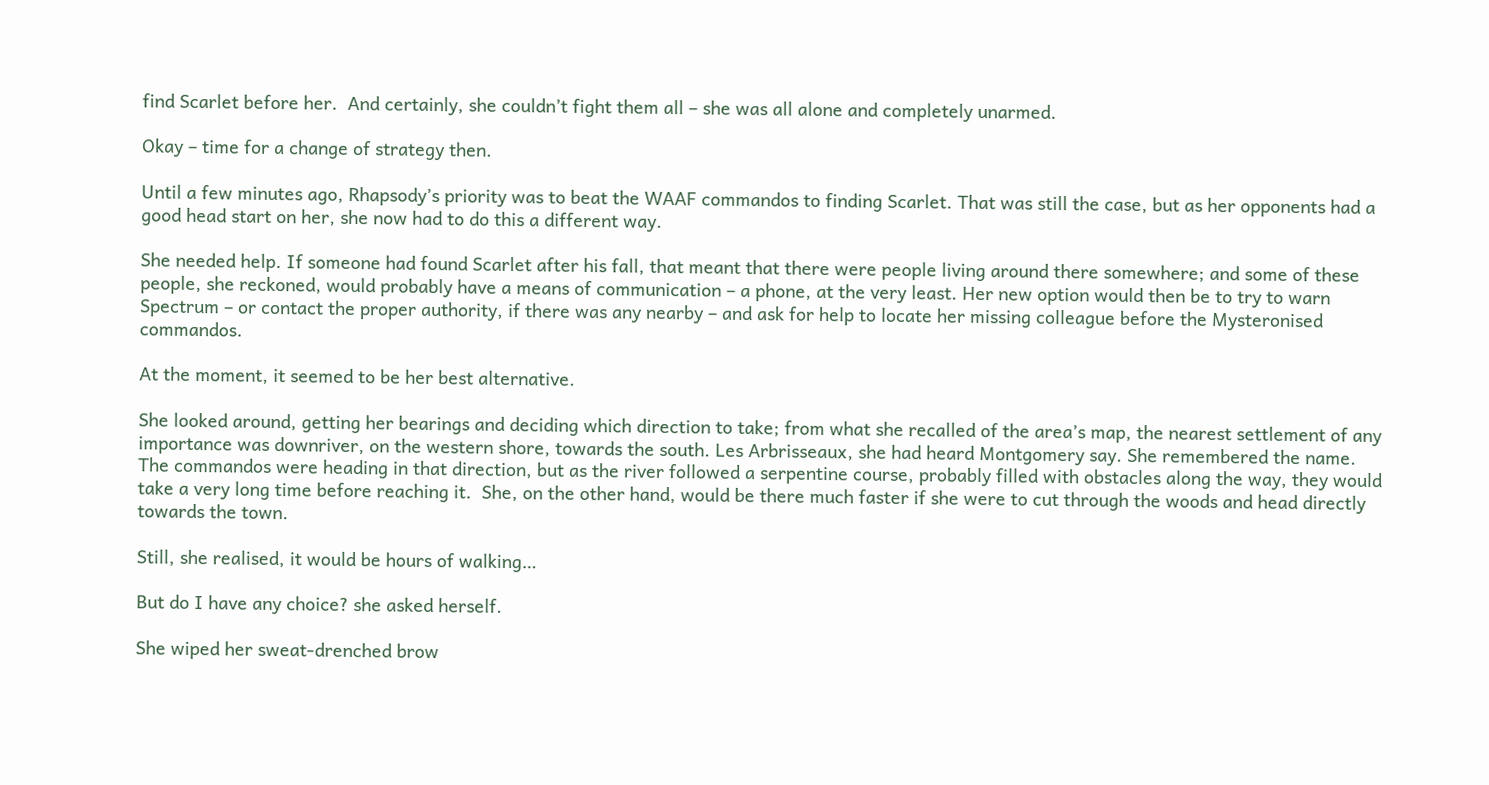find Scarlet before her.  And certainly, she couldn’t fight them all – she was all alone and completely unarmed.

Okay – time for a change of strategy then.

Until a few minutes ago, Rhapsody’s priority was to beat the WAAF commandos to finding Scarlet. That was still the case, but as her opponents had a good head start on her, she now had to do this a different way.

She needed help. If someone had found Scarlet after his fall, that meant that there were people living around there somewhere; and some of these people, she reckoned, would probably have a means of communication – a phone, at the very least. Her new option would then be to try to warn Spectrum – or contact the proper authority, if there was any nearby – and ask for help to locate her missing colleague before the Mysteronised commandos.

At the moment, it seemed to be her best alternative.

She looked around, getting her bearings and deciding which direction to take; from what she recalled of the area’s map, the nearest settlement of any importance was downriver, on the western shore, towards the south. Les Arbrisseaux, she had heard Montgomery say. She remembered the name. The commandos were heading in that direction, but as the river followed a serpentine course, probably filled with obstacles along the way, they would take a very long time before reaching it.  She, on the other hand, would be there much faster if she were to cut through the woods and head directly towards the town.

Still, she realised, it would be hours of walking…

But do I have any choice? she asked herself.

She wiped her sweat-drenched brow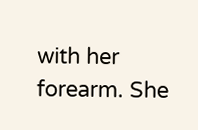with her forearm. She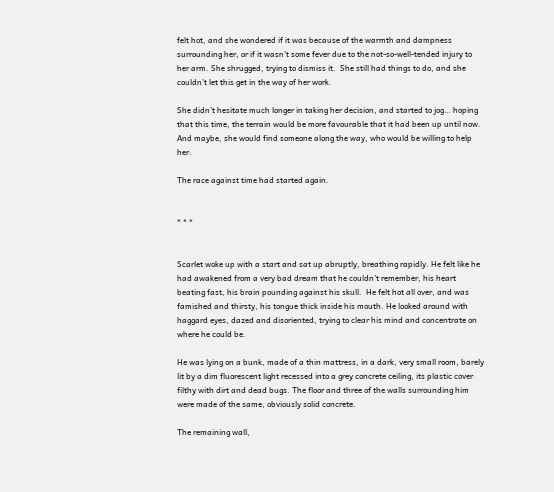felt hot, and she wondered if it was because of the warmth and dampness surrounding her, or if it wasn’t some fever due to the not-so-well-tended injury to her arm. She shrugged, trying to dismiss it.  She still had things to do, and she couldn’t let this get in the way of her work.

She didn’t hesitate much longer in taking her decision, and started to jog… hoping that this time, the terrain would be more favourable that it had been up until now. And maybe, she would find someone along the way, who would be willing to help her.

The race against time had started again.


* * *


Scarlet woke up with a start and sat up abruptly, breathing rapidly. He felt like he had awakened from a very bad dream that he couldn’t remember, his heart beating fast, his brain pounding against his skull.  He felt hot all over, and was famished and thirsty, his tongue thick inside his mouth. He looked around with haggard eyes, dazed and disoriented, trying to clear his mind and concentrate on where he could be.

He was lying on a bunk, made of a thin mattress, in a dark, very small room, barely lit by a dim fluorescent light recessed into a grey concrete ceiling, its plastic cover filthy with dirt and dead bugs. The floor and three of the walls surrounding him were made of the same, obviously solid concrete.

The remaining wall,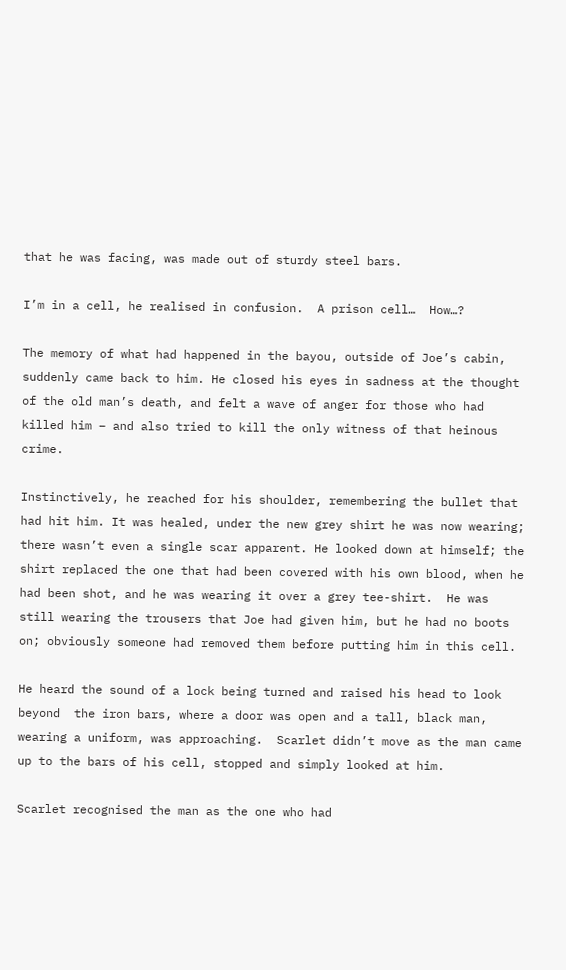that he was facing, was made out of sturdy steel bars.

I’m in a cell, he realised in confusion.  A prison cell…  How…?

The memory of what had happened in the bayou, outside of Joe’s cabin, suddenly came back to him. He closed his eyes in sadness at the thought of the old man’s death, and felt a wave of anger for those who had killed him – and also tried to kill the only witness of that heinous crime.

Instinctively, he reached for his shoulder, remembering the bullet that had hit him. It was healed, under the new grey shirt he was now wearing; there wasn’t even a single scar apparent. He looked down at himself; the shirt replaced the one that had been covered with his own blood, when he had been shot, and he was wearing it over a grey tee-shirt.  He was still wearing the trousers that Joe had given him, but he had no boots on; obviously someone had removed them before putting him in this cell.

He heard the sound of a lock being turned and raised his head to look beyond  the iron bars, where a door was open and a tall, black man, wearing a uniform, was approaching.  Scarlet didn’t move as the man came up to the bars of his cell, stopped and simply looked at him.

Scarlet recognised the man as the one who had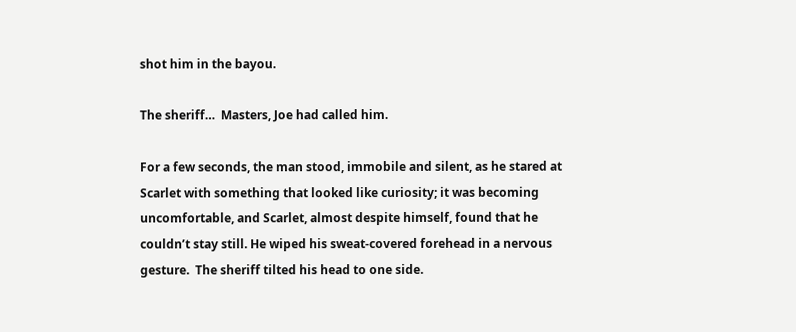shot him in the bayou.

The sheriff…  Masters, Joe had called him.

For a few seconds, the man stood, immobile and silent, as he stared at Scarlet with something that looked like curiosity; it was becoming uncomfortable, and Scarlet, almost despite himself, found that he couldn’t stay still. He wiped his sweat-covered forehead in a nervous gesture.  The sheriff tilted his head to one side.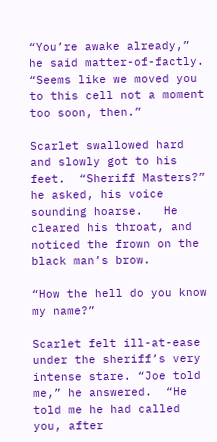“You’re awake already,” he said matter-of-factly. “Seems like we moved you to this cell not a moment too soon, then.”

Scarlet swallowed hard and slowly got to his feet.  “Sheriff Masters?” he asked, his voice sounding hoarse.   He cleared his throat, and noticed the frown on the black man’s brow.

“How the hell do you know my name?”

Scarlet felt ill-at-ease under the sheriff’s very intense stare. “Joe told me,” he answered.  “He told me he had called you, after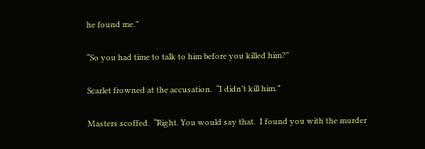he found me.”

“So you had time to talk to him before you killed him?”

Scarlet frowned at the accusation.  “I didn’t kill him.”

Masters scoffed.  “Right. You would say that.  I found you with the murder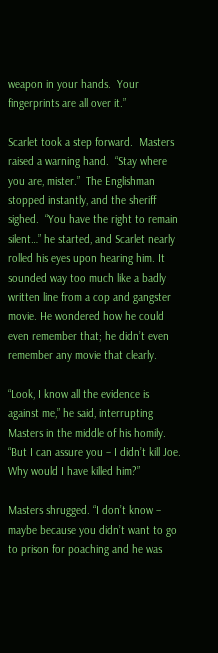weapon in your hands.  Your fingerprints are all over it.”

Scarlet took a step forward.  Masters raised a warning hand.  “Stay where you are, mister.”  The Englishman stopped instantly, and the sheriff sighed.  “You have the right to remain silent…” he started, and Scarlet nearly rolled his eyes upon hearing him. It sounded way too much like a badly written line from a cop and gangster movie. He wondered how he could even remember that; he didn’t even remember any movie that clearly.

“Look, I know all the evidence is against me,” he said, interrupting Masters in the middle of his homily. “But I can assure you – I didn’t kill Joe. Why would I have killed him?”

Masters shrugged. “I don’t know – maybe because you didn’t want to go to prison for poaching and he was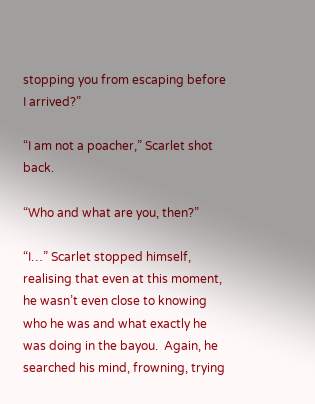stopping you from escaping before I arrived?”

“I am not a poacher,” Scarlet shot back.

“Who and what are you, then?”

“I…” Scarlet stopped himself, realising that even at this moment, he wasn’t even close to knowing who he was and what exactly he was doing in the bayou.  Again, he searched his mind, frowning, trying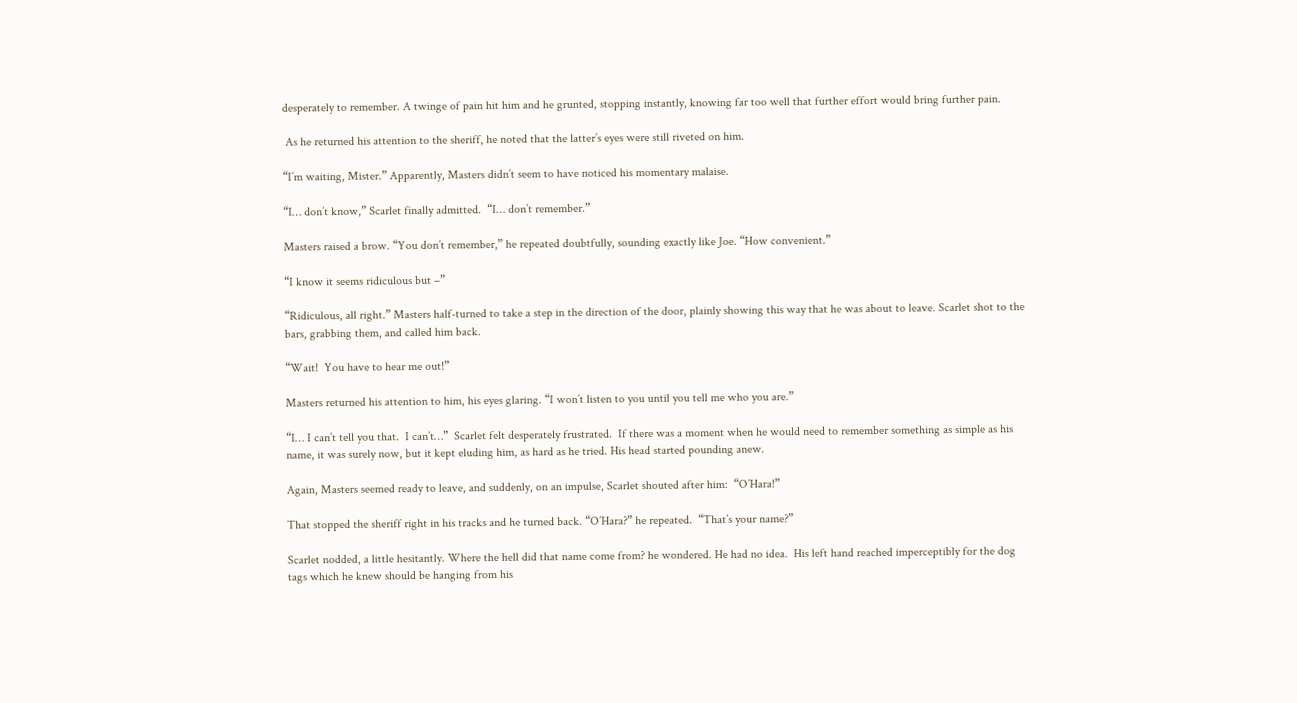desperately to remember. A twinge of pain hit him and he grunted, stopping instantly, knowing far too well that further effort would bring further pain.

 As he returned his attention to the sheriff, he noted that the latter’s eyes were still riveted on him.

“I’m waiting, Mister.” Apparently, Masters didn’t seem to have noticed his momentary malaise.

“I… don’t know,” Scarlet finally admitted.  “I… don’t remember.”

Masters raised a brow. “You don’t remember,” he repeated doubtfully, sounding exactly like Joe. “How convenient.”

“I know it seems ridiculous but –”

“Ridiculous, all right.” Masters half-turned to take a step in the direction of the door, plainly showing this way that he was about to leave. Scarlet shot to the bars, grabbing them, and called him back.

“Wait!  You have to hear me out!”

Masters returned his attention to him, his eyes glaring. “I won’t listen to you until you tell me who you are.”

“I… I can’t tell you that.  I can’t…”  Scarlet felt desperately frustrated.  If there was a moment when he would need to remember something as simple as his name, it was surely now, but it kept eluding him, as hard as he tried. His head started pounding anew.

Again, Masters seemed ready to leave, and suddenly, on an impulse, Scarlet shouted after him:  “O’Hara!”

That stopped the sheriff right in his tracks and he turned back. “O’Hara?” he repeated.  “That’s your name?”

Scarlet nodded, a little hesitantly. Where the hell did that name come from? he wondered. He had no idea.  His left hand reached imperceptibly for the dog tags which he knew should be hanging from his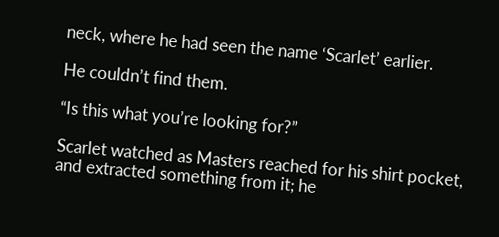neck, where he had seen the name ‘Scarlet’ earlier.

He couldn’t find them.

“Is this what you’re looking for?”

Scarlet watched as Masters reached for his shirt pocket, and extracted something from it; he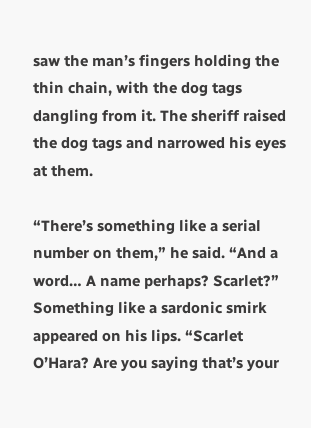saw the man’s fingers holding the thin chain, with the dog tags dangling from it. The sheriff raised the dog tags and narrowed his eyes at them.

“There’s something like a serial number on them,” he said. “And a word… A name perhaps? Scarlet?” Something like a sardonic smirk appeared on his lips. “Scarlet O’Hara? Are you saying that’s your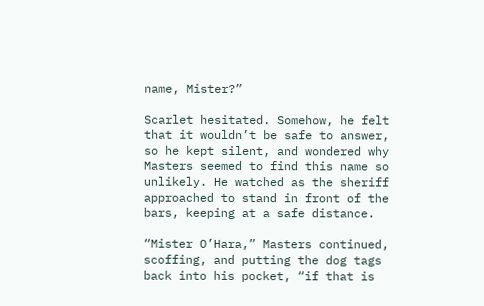name, Mister?”

Scarlet hesitated. Somehow, he felt that it wouldn’t be safe to answer, so he kept silent, and wondered why Masters seemed to find this name so unlikely. He watched as the sheriff approached to stand in front of the bars, keeping at a safe distance.

“Mister O’Hara,” Masters continued, scoffing, and putting the dog tags back into his pocket, “if that is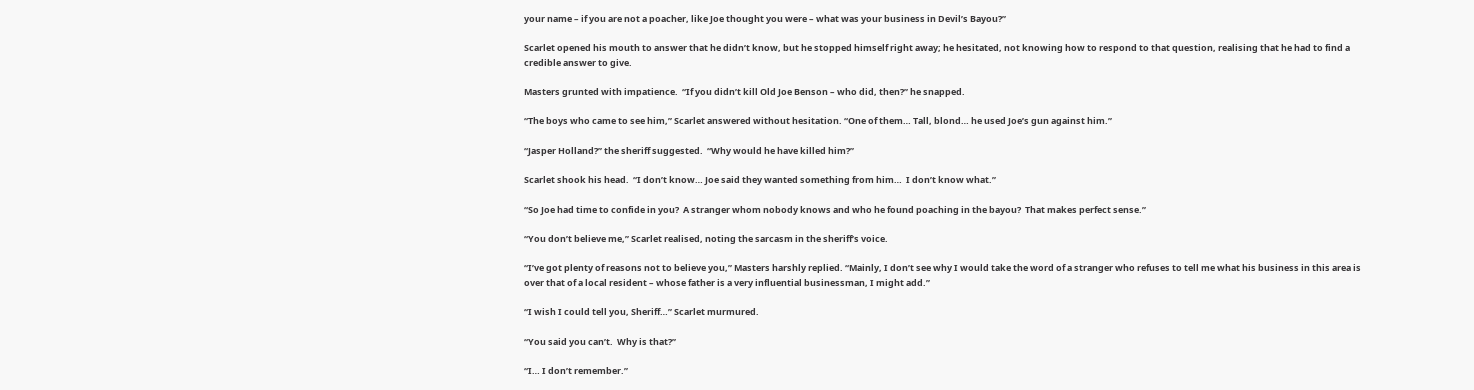your name – if you are not a poacher, like Joe thought you were – what was your business in Devil’s Bayou?”

Scarlet opened his mouth to answer that he didn’t know, but he stopped himself right away; he hesitated, not knowing how to respond to that question, realising that he had to find a credible answer to give.

Masters grunted with impatience.  “If you didn’t kill Old Joe Benson – who did, then?” he snapped.

“The boys who came to see him,” Scarlet answered without hesitation. “One of them… Tall, blond… he used Joe’s gun against him.”

“Jasper Holland?” the sheriff suggested.  “Why would he have killed him?”

Scarlet shook his head.  “I don’t know… Joe said they wanted something from him…  I don’t know what.”

“So Joe had time to confide in you?  A stranger whom nobody knows and who he found poaching in the bayou?  That makes perfect sense.”

“You don’t believe me,” Scarlet realised, noting the sarcasm in the sheriff’s voice.

“I’ve got plenty of reasons not to believe you,” Masters harshly replied. “Mainly, I don’t see why I would take the word of a stranger who refuses to tell me what his business in this area is over that of a local resident – whose father is a very influential businessman, I might add.”

“I wish I could tell you, Sheriff…” Scarlet murmured.

“You said you can’t.  Why is that?”

“I… I don’t remember.”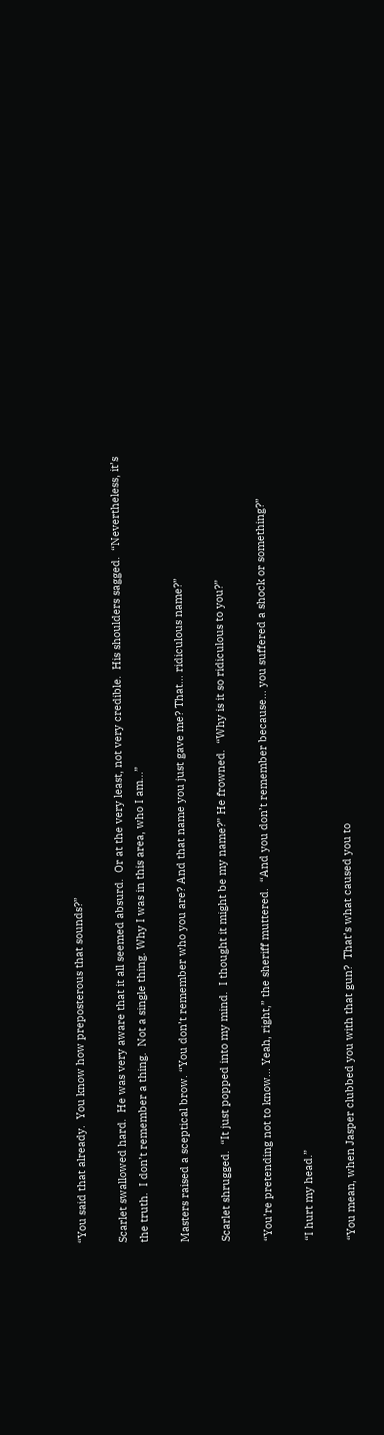“You said that already.  You know how preposterous that sounds?”

Scarlet swallowed hard.  He was very aware that it all seemed absurd.  Or at the very least, not very credible.  His shoulders sagged.  “Nevertheless, it’s the truth.  I don’t remember a thing.  Not a single thing. Why I was in this area, who I am…”

Masters raised a sceptical brow. “You don’t remember who you are? And that name you just gave me? That… ridiculous name?”

Scarlet shrugged.  “It just popped into my mind.  I thought it might be my name?” He frowned.  “Why is it so ridiculous to you?”

“You’re pretending not to know… Yeah, right,” the sheriff muttered.  “And you don’t remember because… you suffered a shock or something?”

“I hurt my head.”

“You mean, when Jasper clubbed you with that gun?  That’s what caused you to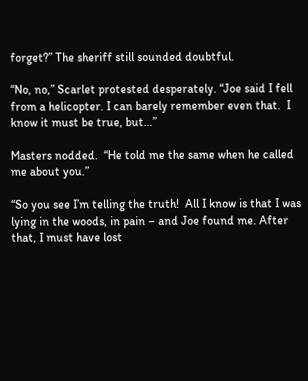forget?” The sheriff still sounded doubtful.

“No, no,” Scarlet protested desperately. “Joe said I fell from a helicopter. I can barely remember even that.  I know it must be true, but…”

Masters nodded.  “He told me the same when he called me about you.”

“So you see I’m telling the truth!  All I know is that I was lying in the woods, in pain – and Joe found me. After that, I must have lost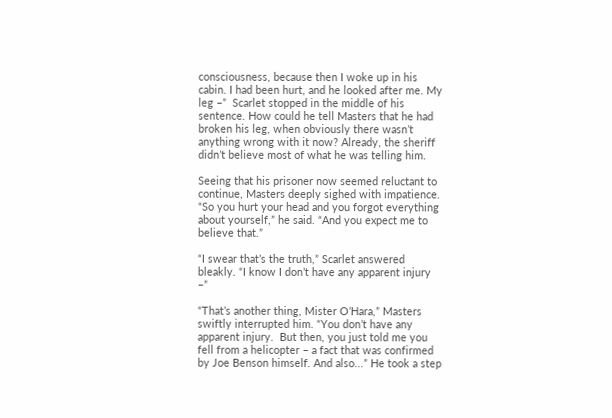consciousness, because then I woke up in his cabin. I had been hurt, and he looked after me. My leg –”  Scarlet stopped in the middle of his sentence. How could he tell Masters that he had broken his leg, when obviously there wasn’t anything wrong with it now? Already, the sheriff didn’t believe most of what he was telling him.

Seeing that his prisoner now seemed reluctant to continue, Masters deeply sighed with impatience. “So you hurt your head and you forgot everything about yourself,” he said. “And you expect me to believe that.”

“I swear that’s the truth,” Scarlet answered bleakly. “I know I don’t have any apparent injury –”

“That’s another thing, Mister O’Hara,” Masters swiftly interrupted him. “You don’t have any apparent injury.  But then, you just told me you fell from a helicopter – a fact that was confirmed by Joe Benson himself. And also...” He took a step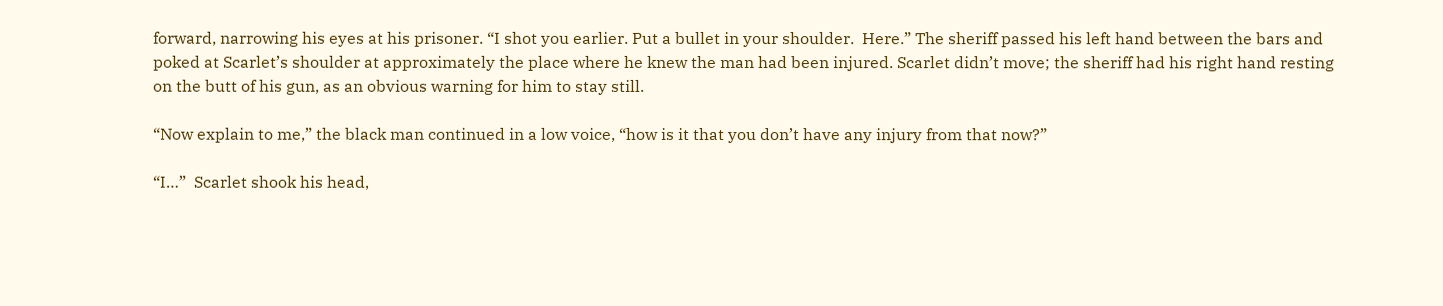forward, narrowing his eyes at his prisoner. “I shot you earlier. Put a bullet in your shoulder.  Here.” The sheriff passed his left hand between the bars and poked at Scarlet’s shoulder at approximately the place where he knew the man had been injured. Scarlet didn’t move; the sheriff had his right hand resting on the butt of his gun, as an obvious warning for him to stay still.

“Now explain to me,” the black man continued in a low voice, “how is it that you don’t have any injury from that now?”

“I…”  Scarlet shook his head,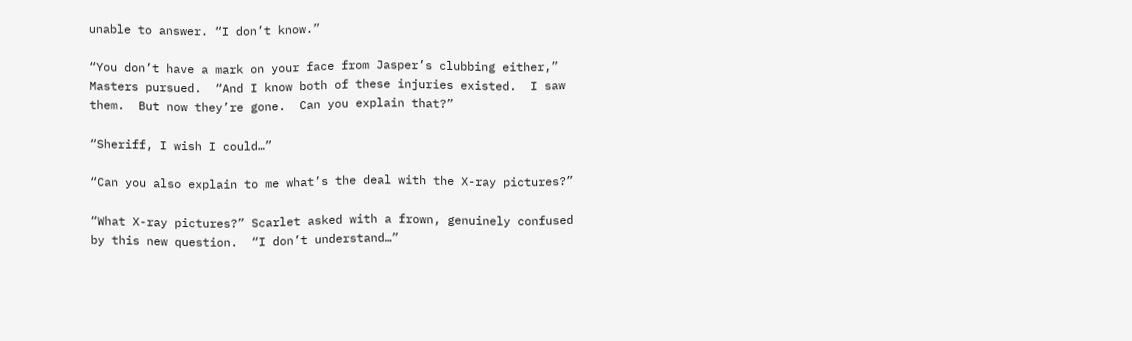unable to answer. “I don’t know.”

“You don’t have a mark on your face from Jasper’s clubbing either,” Masters pursued.  “And I know both of these injuries existed.  I saw them.  But now they’re gone.  Can you explain that?”

“Sheriff, I wish I could…”

“Can you also explain to me what’s the deal with the X-ray pictures?”

“What X-ray pictures?” Scarlet asked with a frown, genuinely confused by this new question.  “I don’t understand…”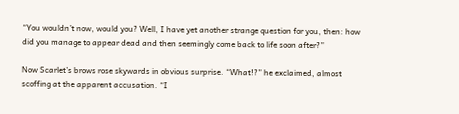“You wouldn’t now, would you? Well, I have yet another strange question for you, then: how did you manage to appear dead and then seemingly come back to life soon after?”

Now Scarlet’s brows rose skywards in obvious surprise. “What!?” he exclaimed, almost scoffing at the apparent accusation. “I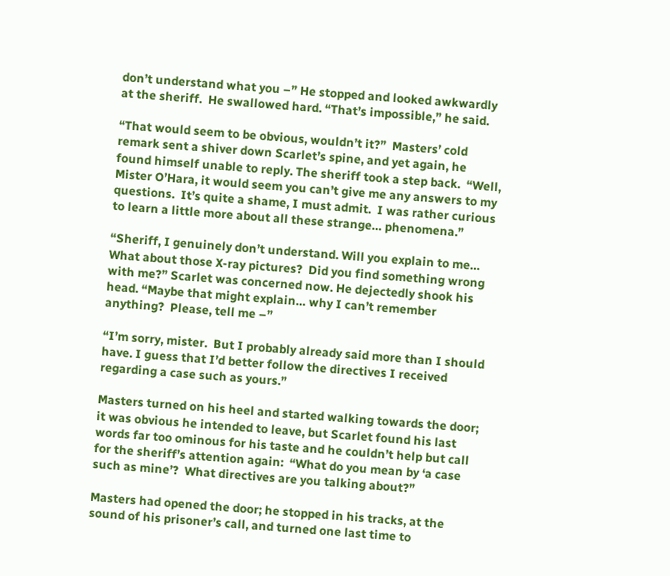don’t understand what you –” He stopped and looked awkwardly at the sheriff.  He swallowed hard. “That’s impossible,” he said.

“That would seem to be obvious, wouldn’t it?”  Masters’ cold remark sent a shiver down Scarlet’s spine, and yet again, he found himself unable to reply. The sheriff took a step back.  “Well, Mister O’Hara, it would seem you can’t give me any answers to my questions.  It’s quite a shame, I must admit.  I was rather curious to learn a little more about all these strange… phenomena.”

“Sheriff, I genuinely don’t understand. Will you explain to me… What about those X-ray pictures?  Did you find something wrong with me?” Scarlet was concerned now. He dejectedly shook his head. “Maybe that might explain… why I can’t remember anything?  Please, tell me –”

“I’m sorry, mister.  But I probably already said more than I should have. I guess that I’d better follow the directives I received regarding a case such as yours.”

Masters turned on his heel and started walking towards the door; it was obvious he intended to leave, but Scarlet found his last words far too ominous for his taste and he couldn’t help but call for the sheriff’s attention again:  “What do you mean by ‘a case such as mine’?  What directives are you talking about?”

Masters had opened the door; he stopped in his tracks, at the sound of his prisoner’s call, and turned one last time to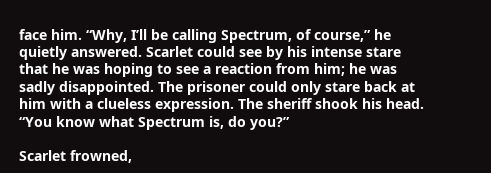face him. “Why, I’ll be calling Spectrum, of course,” he quietly answered. Scarlet could see by his intense stare that he was hoping to see a reaction from him; he was sadly disappointed. The prisoner could only stare back at him with a clueless expression. The sheriff shook his head.  “You know what Spectrum is, do you?”

Scarlet frowned,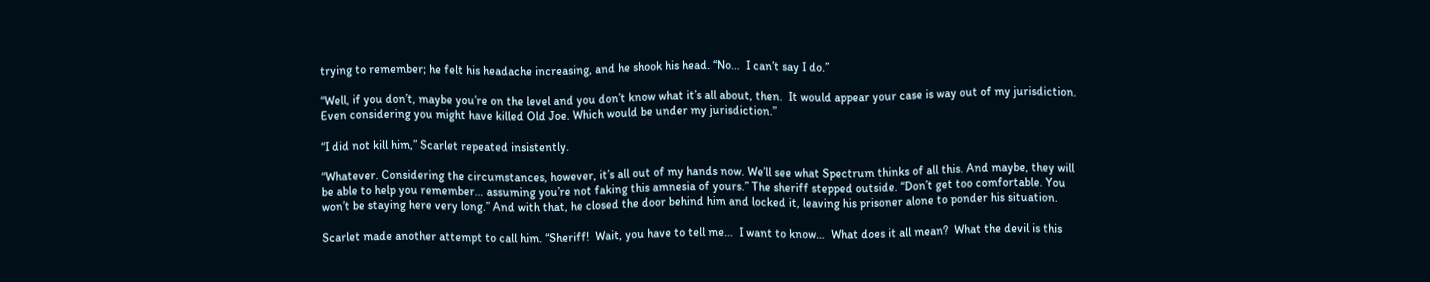trying to remember; he felt his headache increasing, and he shook his head. “No…  I can’t say I do.”

“Well, if you don’t, maybe you’re on the level and you don’t know what it’s all about, then.  It would appear your case is way out of my jurisdiction. Even considering you might have killed Old Joe. Which would be under my jurisdiction.”

“I did not kill him,” Scarlet repeated insistently.

“Whatever. Considering the circumstances, however, it’s all out of my hands now. We’ll see what Spectrum thinks of all this. And maybe, they will be able to help you remember… assuming you’re not faking this amnesia of yours.” The sheriff stepped outside. “Don’t get too comfortable. You won’t be staying here very long.” And with that, he closed the door behind him and locked it, leaving his prisoner alone to ponder his situation.

Scarlet made another attempt to call him. “Sheriff!  Wait, you have to tell me…  I want to know…  What does it all mean?  What the devil is this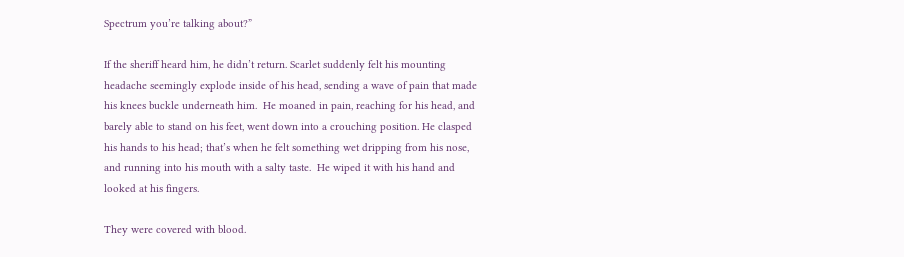Spectrum you’re talking about?”

If the sheriff heard him, he didn’t return. Scarlet suddenly felt his mounting headache seemingly explode inside of his head, sending a wave of pain that made his knees buckle underneath him.  He moaned in pain, reaching for his head, and barely able to stand on his feet, went down into a crouching position. He clasped his hands to his head; that’s when he felt something wet dripping from his nose, and running into his mouth with a salty taste.  He wiped it with his hand and looked at his fingers.

They were covered with blood.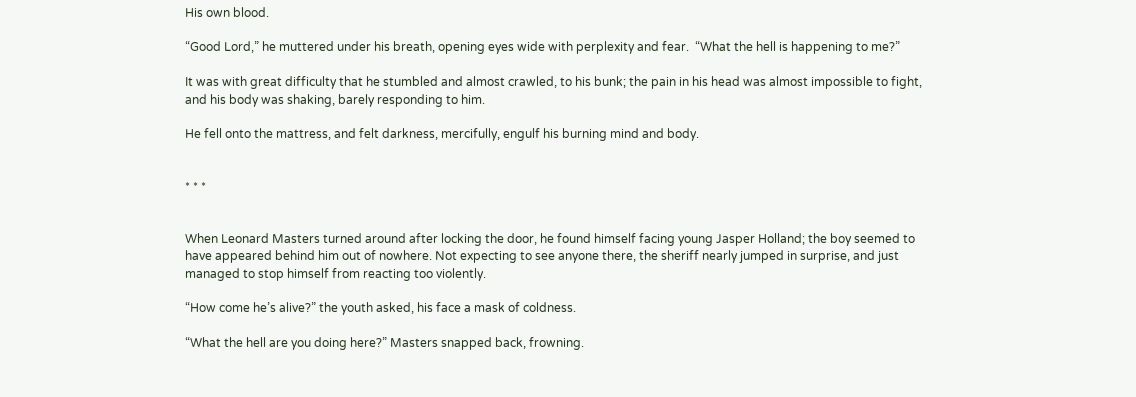His own blood.

“Good Lord,” he muttered under his breath, opening eyes wide with perplexity and fear.  “What the hell is happening to me?”

It was with great difficulty that he stumbled and almost crawled, to his bunk; the pain in his head was almost impossible to fight, and his body was shaking, barely responding to him.

He fell onto the mattress, and felt darkness, mercifully, engulf his burning mind and body.


* * *


When Leonard Masters turned around after locking the door, he found himself facing young Jasper Holland; the boy seemed to have appeared behind him out of nowhere. Not expecting to see anyone there, the sheriff nearly jumped in surprise, and just managed to stop himself from reacting too violently.

“How come he’s alive?” the youth asked, his face a mask of coldness.

“What the hell are you doing here?” Masters snapped back, frowning.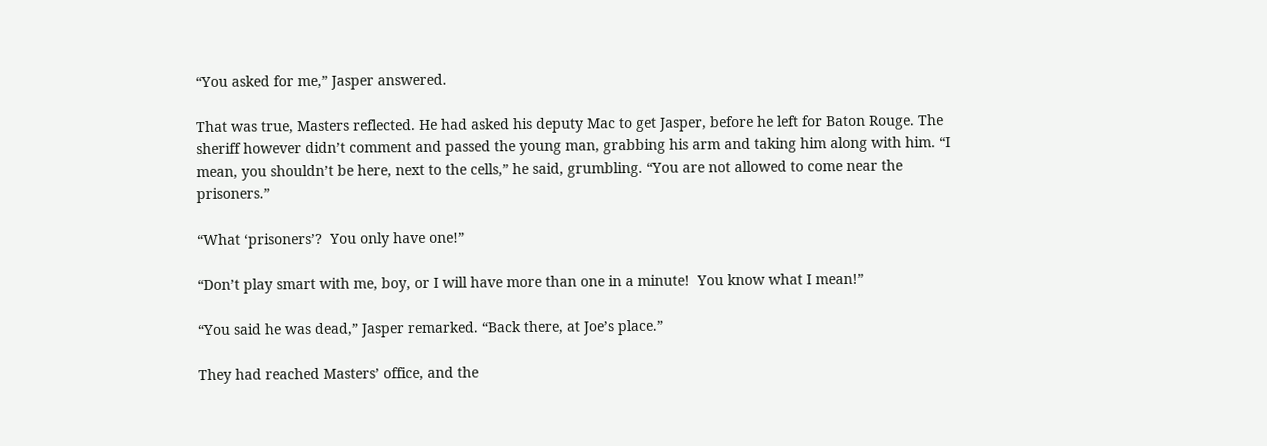“You asked for me,” Jasper answered.

That was true, Masters reflected. He had asked his deputy Mac to get Jasper, before he left for Baton Rouge. The sheriff however didn’t comment and passed the young man, grabbing his arm and taking him along with him. “I mean, you shouldn’t be here, next to the cells,” he said, grumbling. “You are not allowed to come near the prisoners.”

“What ‘prisoners’?  You only have one!”

“Don’t play smart with me, boy, or I will have more than one in a minute!  You know what I mean!”

“You said he was dead,” Jasper remarked. “Back there, at Joe’s place.”

They had reached Masters’ office, and the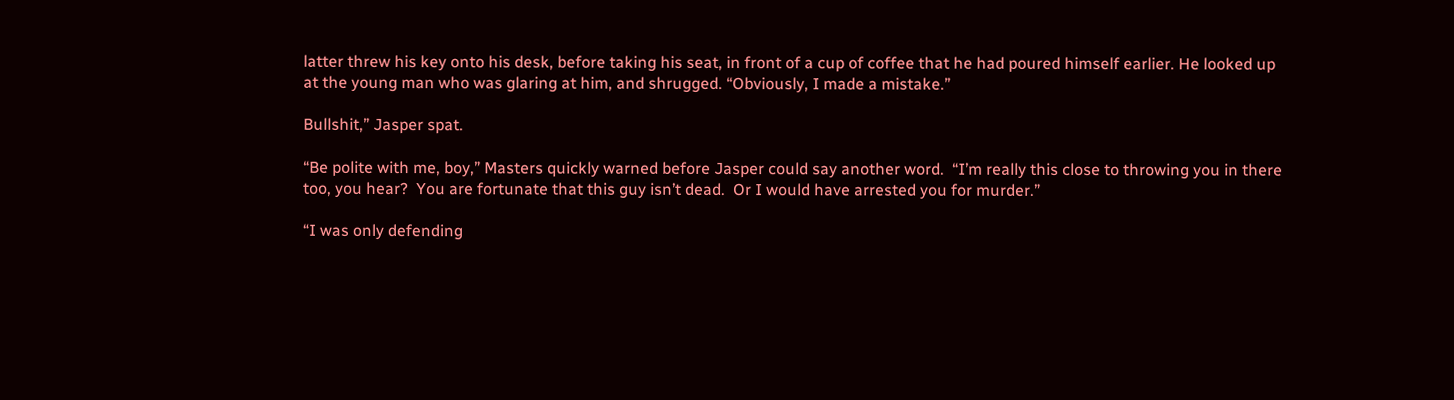latter threw his key onto his desk, before taking his seat, in front of a cup of coffee that he had poured himself earlier. He looked up at the young man who was glaring at him, and shrugged. “Obviously, I made a mistake.”

Bullshit,” Jasper spat.

“Be polite with me, boy,” Masters quickly warned before Jasper could say another word.  “I’m really this close to throwing you in there too, you hear?  You are fortunate that this guy isn’t dead.  Or I would have arrested you for murder.”

“I was only defending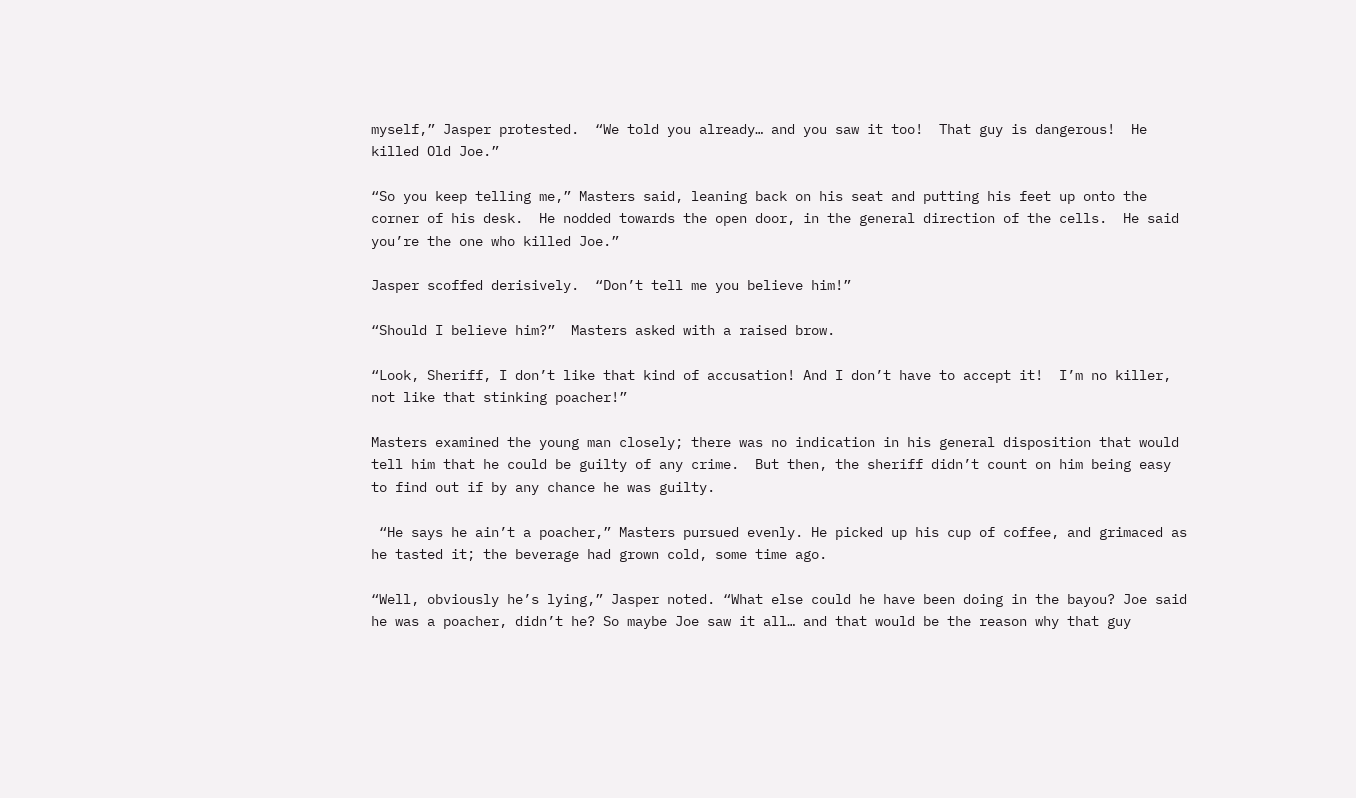myself,” Jasper protested.  “We told you already… and you saw it too!  That guy is dangerous!  He killed Old Joe.”

“So you keep telling me,” Masters said, leaning back on his seat and putting his feet up onto the corner of his desk.  He nodded towards the open door, in the general direction of the cells.  He said you’re the one who killed Joe.”

Jasper scoffed derisively.  “Don’t tell me you believe him!”

“Should I believe him?”  Masters asked with a raised brow.

“Look, Sheriff, I don’t like that kind of accusation! And I don’t have to accept it!  I’m no killer, not like that stinking poacher!”

Masters examined the young man closely; there was no indication in his general disposition that would tell him that he could be guilty of any crime.  But then, the sheriff didn’t count on him being easy to find out if by any chance he was guilty.

 “He says he ain’t a poacher,” Masters pursued evenly. He picked up his cup of coffee, and grimaced as he tasted it; the beverage had grown cold, some time ago.

“Well, obviously he’s lying,” Jasper noted. “What else could he have been doing in the bayou? Joe said he was a poacher, didn’t he? So maybe Joe saw it all… and that would be the reason why that guy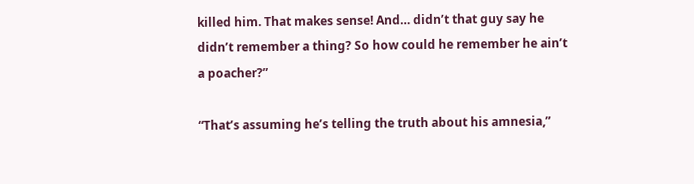killed him. That makes sense! And… didn’t that guy say he didn’t remember a thing? So how could he remember he ain’t a poacher?”

“That’s assuming he’s telling the truth about his amnesia,”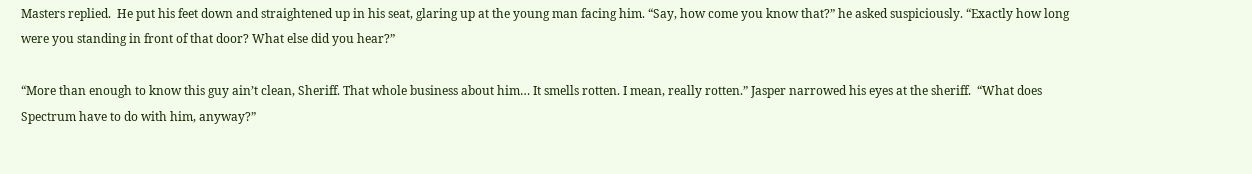Masters replied.  He put his feet down and straightened up in his seat, glaring up at the young man facing him. “Say, how come you know that?” he asked suspiciously. “Exactly how long were you standing in front of that door? What else did you hear?”

“More than enough to know this guy ain’t clean, Sheriff. That whole business about him… It smells rotten. I mean, really rotten.” Jasper narrowed his eyes at the sheriff.  “What does Spectrum have to do with him, anyway?”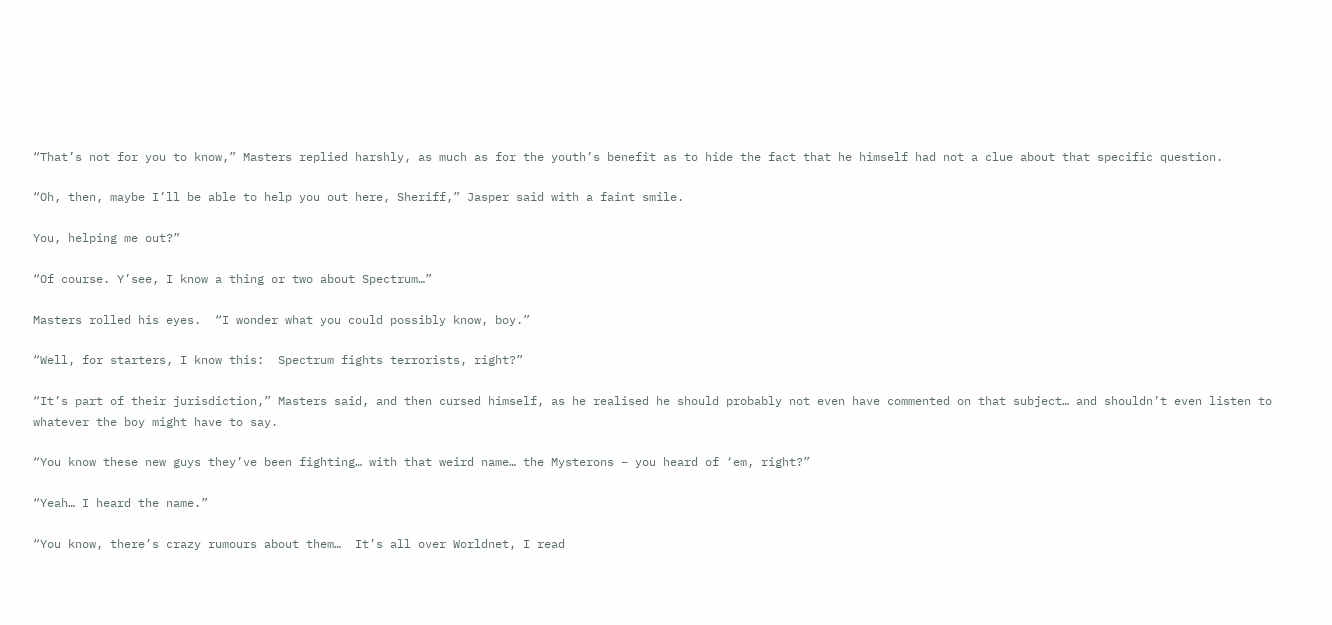“That’s not for you to know,” Masters replied harshly, as much as for the youth’s benefit as to hide the fact that he himself had not a clue about that specific question.

“Oh, then, maybe I’ll be able to help you out here, Sheriff,” Jasper said with a faint smile.

You, helping me out?”

“Of course. Y’see, I know a thing or two about Spectrum…”

Masters rolled his eyes.  “I wonder what you could possibly know, boy.”

“Well, for starters, I know this:  Spectrum fights terrorists, right?”

“It’s part of their jurisdiction,” Masters said, and then cursed himself, as he realised he should probably not even have commented on that subject… and shouldn’t even listen to whatever the boy might have to say.

“You know these new guys they’ve been fighting… with that weird name… the Mysterons – you heard of ‘em, right?”

“Yeah… I heard the name.”

“You know, there’s crazy rumours about them…  It’s all over Worldnet, I read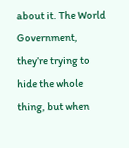about it. The World Government, they’re trying to hide the whole thing, but when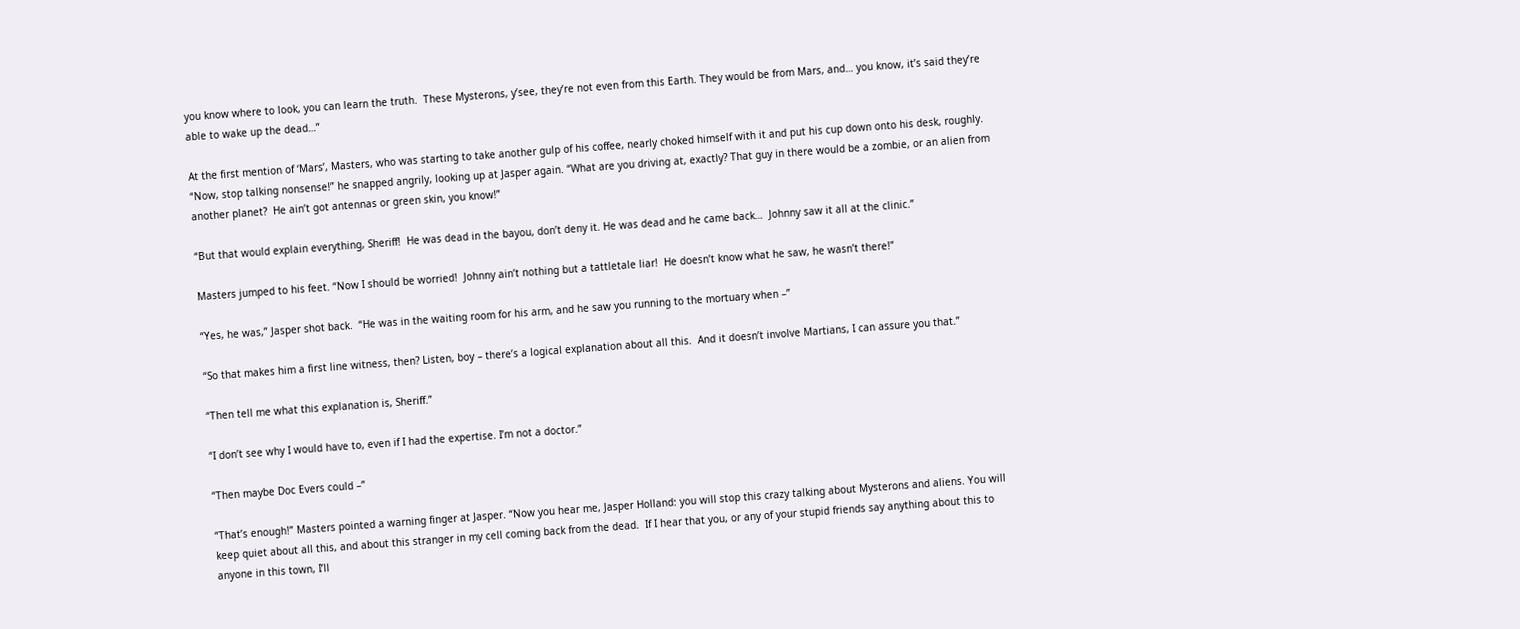you know where to look, you can learn the truth.  These Mysterons, y’see, they’re not even from this Earth. They would be from Mars, and… you know, it’s said they’re able to wake up the dead…”

At the first mention of ‘Mars’, Masters, who was starting to take another gulp of his coffee, nearly choked himself with it and put his cup down onto his desk, roughly. “Now, stop talking nonsense!” he snapped angrily, looking up at Jasper again. “What are you driving at, exactly? That guy in there would be a zombie, or an alien from another planet?  He ain’t got antennas or green skin, you know!”

“But that would explain everything, Sheriff!  He was dead in the bayou, don’t deny it. He was dead and he came back…  Johnny saw it all at the clinic.”

Masters jumped to his feet. “Now I should be worried!  Johnny ain’t nothing but a tattletale liar!  He doesn’t know what he saw, he wasn’t there!”

“Yes, he was,” Jasper shot back.  “He was in the waiting room for his arm, and he saw you running to the mortuary when –”

“So that makes him a first line witness, then? Listen, boy – there’s a logical explanation about all this.  And it doesn’t involve Martians, I can assure you that.”

“Then tell me what this explanation is, Sheriff.”

“I don’t see why I would have to, even if I had the expertise. I’m not a doctor.”

“Then maybe Doc Evers could –”

“That’s enough!” Masters pointed a warning finger at Jasper. “Now you hear me, Jasper Holland: you will stop this crazy talking about Mysterons and aliens. You will keep quiet about all this, and about this stranger in my cell coming back from the dead.  If I hear that you, or any of your stupid friends say anything about this to anyone in this town, I’ll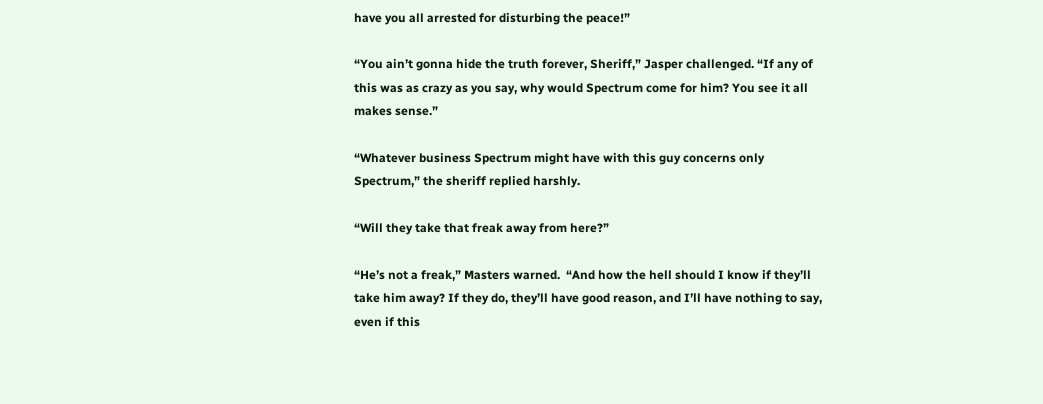have you all arrested for disturbing the peace!”

“You ain’t gonna hide the truth forever, Sheriff,” Jasper challenged. “If any of this was as crazy as you say, why would Spectrum come for him? You see it all makes sense.”

“Whatever business Spectrum might have with this guy concerns only Spectrum,” the sheriff replied harshly.

“Will they take that freak away from here?”

“He’s not a freak,” Masters warned.  “And how the hell should I know if they’ll take him away? If they do, they’ll have good reason, and I’ll have nothing to say, even if this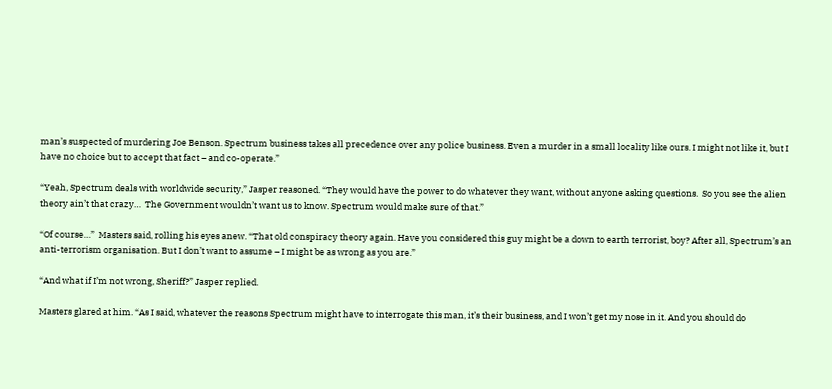man’s suspected of murdering Joe Benson. Spectrum business takes all precedence over any police business. Even a murder in a small locality like ours. I might not like it, but I have no choice but to accept that fact – and co-operate.”

“Yeah, Spectrum deals with worldwide security,” Jasper reasoned. “They would have the power to do whatever they want, without anyone asking questions.  So you see the alien theory ain’t that crazy…  The Government wouldn’t want us to know. Spectrum would make sure of that.”

“Of course…”  Masters said, rolling his eyes anew. “That old conspiracy theory again. Have you considered this guy might be a down to earth terrorist, boy? After all, Spectrum’s an anti-terrorism organisation. But I don’t want to assume – I might be as wrong as you are.”

“And what if I’m not wrong, Sheriff?” Jasper replied.

Masters glared at him. “As I said, whatever the reasons Spectrum might have to interrogate this man, it’s their business, and I won’t get my nose in it. And you should do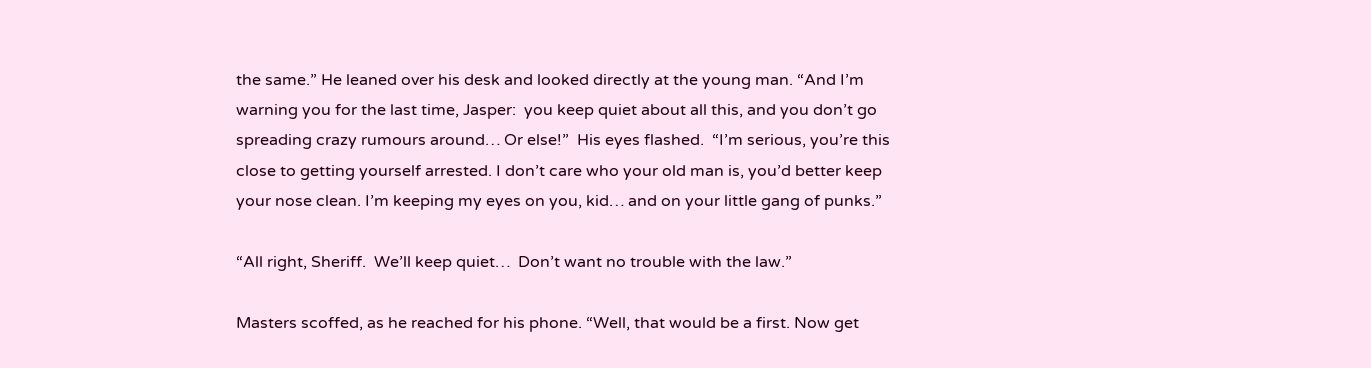the same.” He leaned over his desk and looked directly at the young man. “And I’m warning you for the last time, Jasper:  you keep quiet about all this, and you don’t go spreading crazy rumours around… Or else!”  His eyes flashed.  “I’m serious, you’re this close to getting yourself arrested. I don’t care who your old man is, you’d better keep your nose clean. I’m keeping my eyes on you, kid… and on your little gang of punks.”

“All right, Sheriff.  We’ll keep quiet…  Don’t want no trouble with the law.”

Masters scoffed, as he reached for his phone. “Well, that would be a first. Now get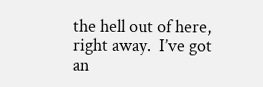the hell out of here, right away.  I’ve got an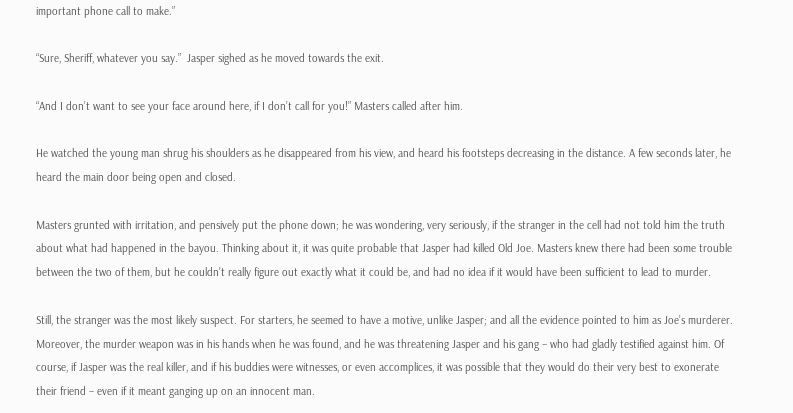important phone call to make.”

“Sure, Sheriff, whatever you say.”  Jasper sighed as he moved towards the exit.

“And I don’t want to see your face around here, if I don’t call for you!” Masters called after him.

He watched the young man shrug his shoulders as he disappeared from his view, and heard his footsteps decreasing in the distance. A few seconds later, he heard the main door being open and closed.

Masters grunted with irritation, and pensively put the phone down; he was wondering, very seriously, if the stranger in the cell had not told him the truth about what had happened in the bayou. Thinking about it, it was quite probable that Jasper had killed Old Joe. Masters knew there had been some trouble between the two of them, but he couldn’t really figure out exactly what it could be, and had no idea if it would have been sufficient to lead to murder.

Still, the stranger was the most likely suspect. For starters, he seemed to have a motive, unlike Jasper; and all the evidence pointed to him as Joe’s murderer. Moreover, the murder weapon was in his hands when he was found, and he was threatening Jasper and his gang – who had gladly testified against him. Of course, if Jasper was the real killer, and if his buddies were witnesses, or even accomplices, it was possible that they would do their very best to exonerate their friend – even if it meant ganging up on an innocent man.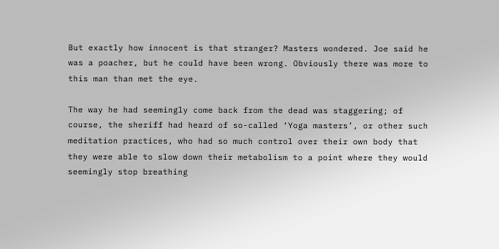But exactly how innocent is that stranger? Masters wondered. Joe said he was a poacher, but he could have been wrong. Obviously there was more to this man than met the eye.

The way he had seemingly come back from the dead was staggering; of course, the sheriff had heard of so-called ‘Yoga masters’, or other such meditation practices, who had so much control over their own body that they were able to slow down their metabolism to a point where they would seemingly stop breathing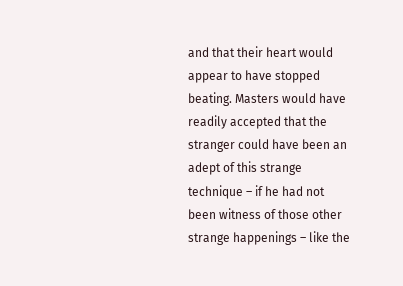and that their heart would appear to have stopped beating. Masters would have readily accepted that the stranger could have been an adept of this strange technique – if he had not been witness of those other strange happenings – like the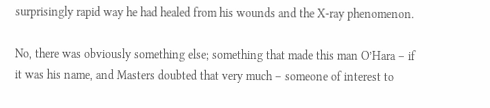surprisingly rapid way he had healed from his wounds and the X-ray phenomenon.

No, there was obviously something else; something that made this man O’Hara – if it was his name, and Masters doubted that very much – someone of interest to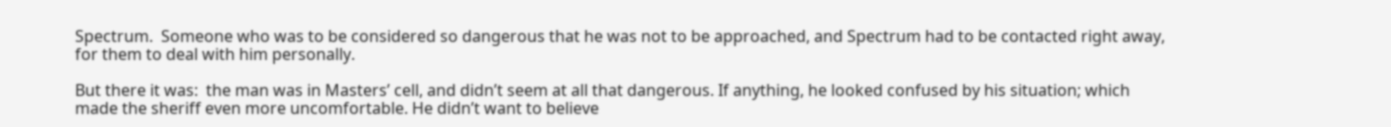Spectrum.  Someone who was to be considered so dangerous that he was not to be approached, and Spectrum had to be contacted right away, for them to deal with him personally.

But there it was:  the man was in Masters’ cell, and didn’t seem at all that dangerous. If anything, he looked confused by his situation; which made the sheriff even more uncomfortable. He didn’t want to believe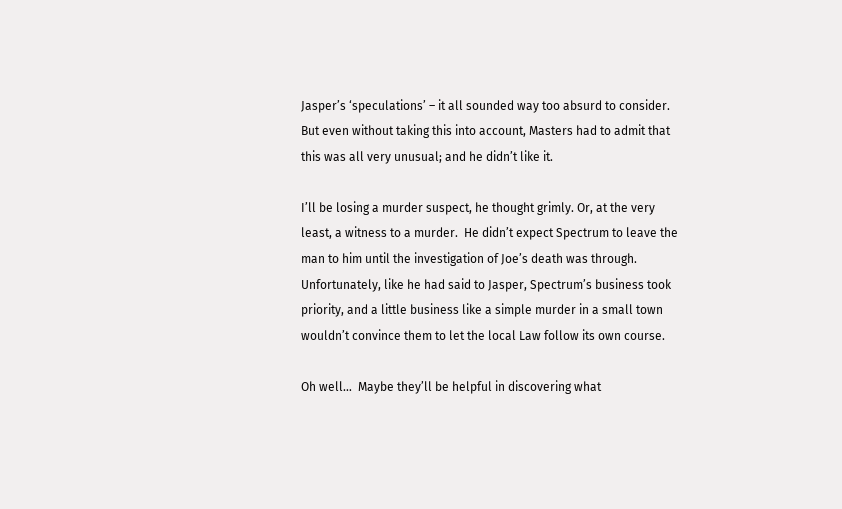Jasper’s ‘speculations’ – it all sounded way too absurd to consider. But even without taking this into account, Masters had to admit that this was all very unusual; and he didn’t like it.

I’ll be losing a murder suspect, he thought grimly. Or, at the very least, a witness to a murder.  He didn’t expect Spectrum to leave the man to him until the investigation of Joe’s death was through. Unfortunately, like he had said to Jasper, Spectrum’s business took priority, and a little business like a simple murder in a small town wouldn’t convince them to let the local Law follow its own course.

Oh well…  Maybe they’ll be helpful in discovering what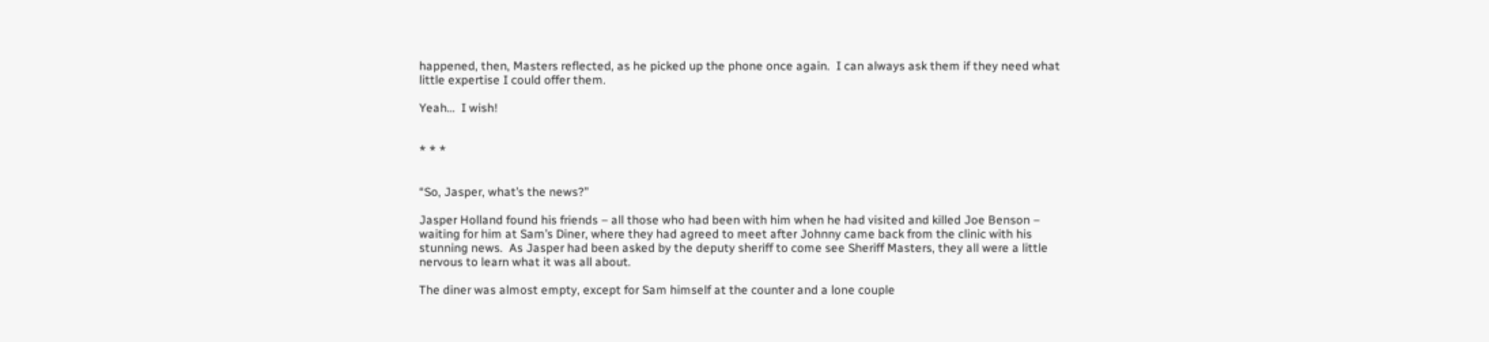happened, then, Masters reflected, as he picked up the phone once again.  I can always ask them if they need what little expertise I could offer them.

Yeah…  I wish!


* * *


“So, Jasper, what’s the news?”

Jasper Holland found his friends – all those who had been with him when he had visited and killed Joe Benson – waiting for him at Sam’s Diner, where they had agreed to meet after Johnny came back from the clinic with his stunning news.  As Jasper had been asked by the deputy sheriff to come see Sheriff Masters, they all were a little nervous to learn what it was all about.

The diner was almost empty, except for Sam himself at the counter and a lone couple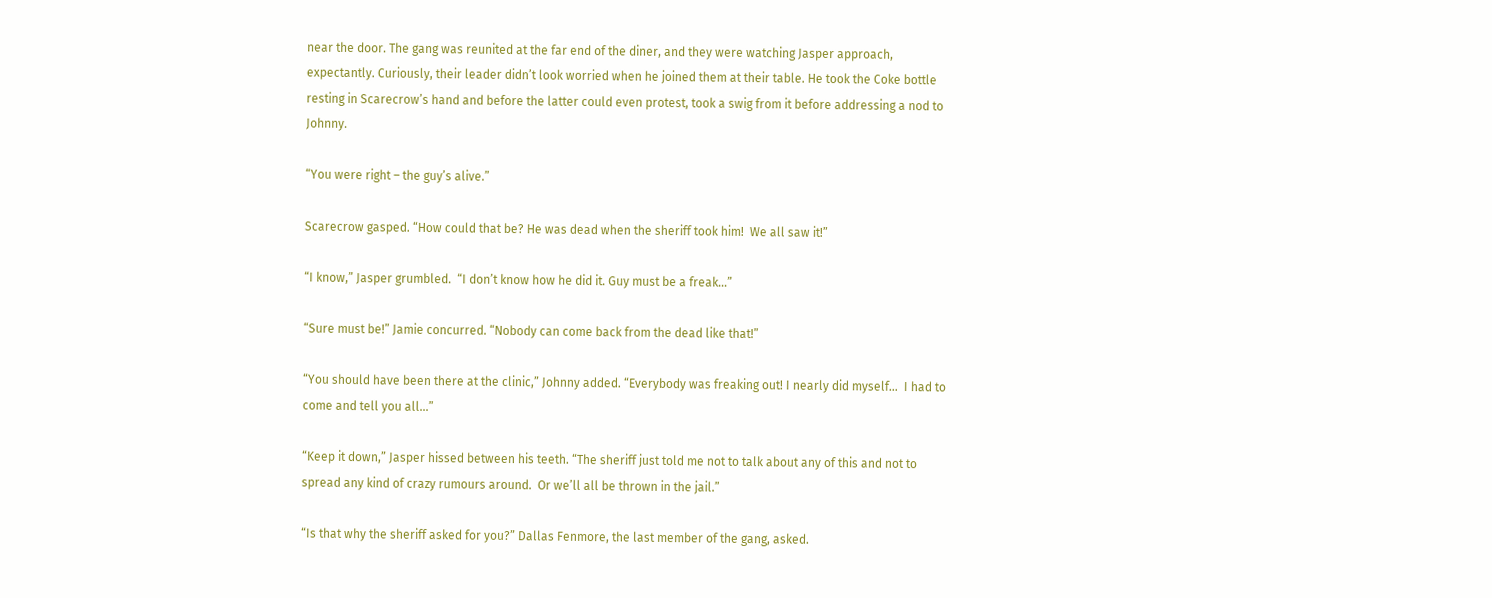near the door. The gang was reunited at the far end of the diner, and they were watching Jasper approach, expectantly. Curiously, their leader didn’t look worried when he joined them at their table. He took the Coke bottle resting in Scarecrow’s hand and before the latter could even protest, took a swig from it before addressing a nod to Johnny.

“You were right – the guy’s alive.”

Scarecrow gasped. “How could that be? He was dead when the sheriff took him!  We all saw it!”

“I know,” Jasper grumbled.  “I don’t know how he did it. Guy must be a freak…”

“Sure must be!” Jamie concurred. “Nobody can come back from the dead like that!”

“You should have been there at the clinic,” Johnny added. “Everybody was freaking out! I nearly did myself…  I had to come and tell you all…”

“Keep it down,” Jasper hissed between his teeth. “The sheriff just told me not to talk about any of this and not to spread any kind of crazy rumours around.  Or we’ll all be thrown in the jail.”

“Is that why the sheriff asked for you?” Dallas Fenmore, the last member of the gang, asked.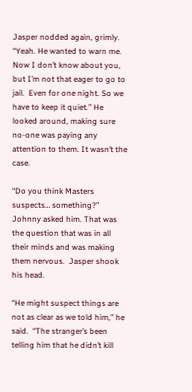Jasper nodded again, grimly. “Yeah. He wanted to warn me. Now I don’t know about you, but I’m not that eager to go to jail.  Even for one night. So we have to keep it quiet.” He looked around, making sure no-one was paying any attention to them. It wasn’t the case.

“Do you think Masters suspects… something?” Johnny asked him. That was the question that was in all their minds and was making them nervous.  Jasper shook his head.

“He might suspect things are not as clear as we told him,” he said.  “The stranger’s been telling him that he didn’t kill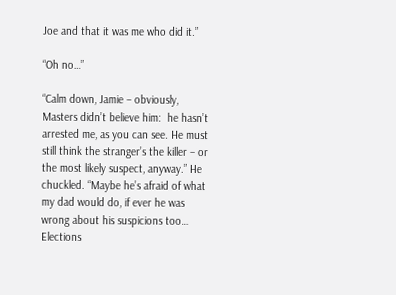Joe and that it was me who did it.”

“Oh no…”

“Calm down, Jamie – obviously, Masters didn’t believe him:  he hasn’t arrested me, as you can see. He must still think the stranger’s the killer – or the most likely suspect, anyway.” He chuckled. “Maybe he’s afraid of what my dad would do, if ever he was wrong about his suspicions too… Elections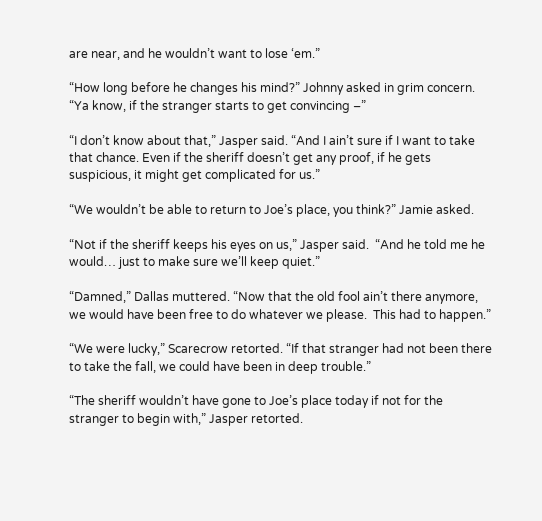are near, and he wouldn’t want to lose ‘em.”

“How long before he changes his mind?” Johnny asked in grim concern. “Ya know, if the stranger starts to get convincing –”

“I don’t know about that,” Jasper said. “And I ain’t sure if I want to take that chance. Even if the sheriff doesn’t get any proof, if he gets suspicious, it might get complicated for us.”

“We wouldn’t be able to return to Joe’s place, you think?” Jamie asked.

“Not if the sheriff keeps his eyes on us,” Jasper said.  “And he told me he would… just to make sure we’ll keep quiet.”

“Damned,” Dallas muttered. “Now that the old fool ain’t there anymore, we would have been free to do whatever we please.  This had to happen.”

“We were lucky,” Scarecrow retorted. “If that stranger had not been there to take the fall, we could have been in deep trouble.”

“The sheriff wouldn’t have gone to Joe’s place today if not for the stranger to begin with,” Jasper retorted.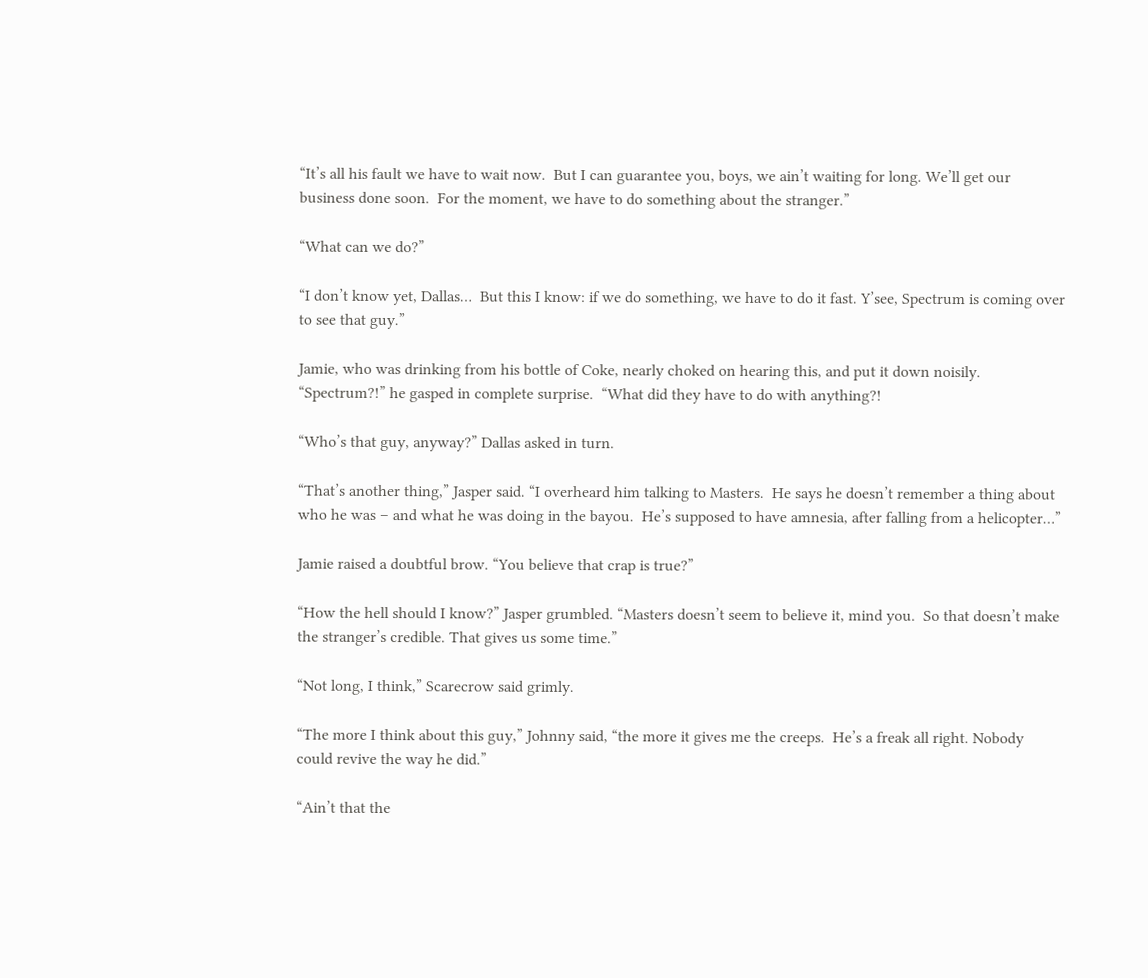“It’s all his fault we have to wait now.  But I can guarantee you, boys, we ain’t waiting for long. We’ll get our business done soon.  For the moment, we have to do something about the stranger.”

“What can we do?”

“I don’t know yet, Dallas…  But this I know: if we do something, we have to do it fast. Y’see, Spectrum is coming over to see that guy.”

Jamie, who was drinking from his bottle of Coke, nearly choked on hearing this, and put it down noisily. “Spectrum?!” he gasped in complete surprise.  “What did they have to do with anything?!

“Who’s that guy, anyway?” Dallas asked in turn.

“That’s another thing,” Jasper said. “I overheard him talking to Masters.  He says he doesn’t remember a thing about who he was – and what he was doing in the bayou.  He’s supposed to have amnesia, after falling from a helicopter…”

Jamie raised a doubtful brow. “You believe that crap is true?”

“How the hell should I know?” Jasper grumbled. “Masters doesn’t seem to believe it, mind you.  So that doesn’t make the stranger’s credible. That gives us some time.”

“Not long, I think,” Scarecrow said grimly.

“The more I think about this guy,” Johnny said, “the more it gives me the creeps.  He’s a freak all right. Nobody could revive the way he did.”

“Ain’t that the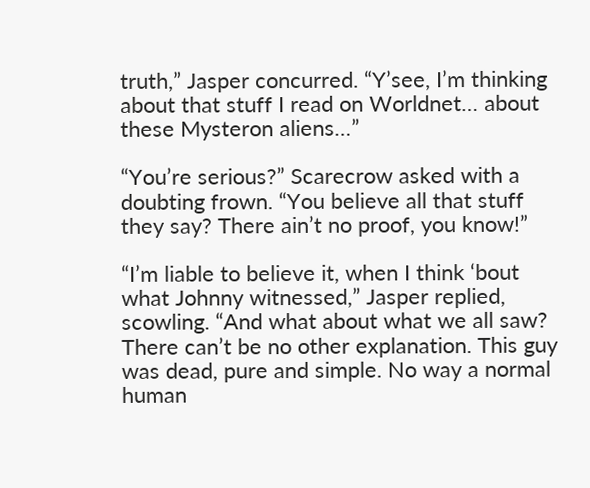truth,” Jasper concurred. “Y’see, I’m thinking about that stuff I read on Worldnet… about these Mysteron aliens…”

“You’re serious?” Scarecrow asked with a doubting frown. “You believe all that stuff they say? There ain’t no proof, you know!”

“I’m liable to believe it, when I think ‘bout what Johnny witnessed,” Jasper replied, scowling. “And what about what we all saw? There can’t be no other explanation. This guy was dead, pure and simple. No way a normal human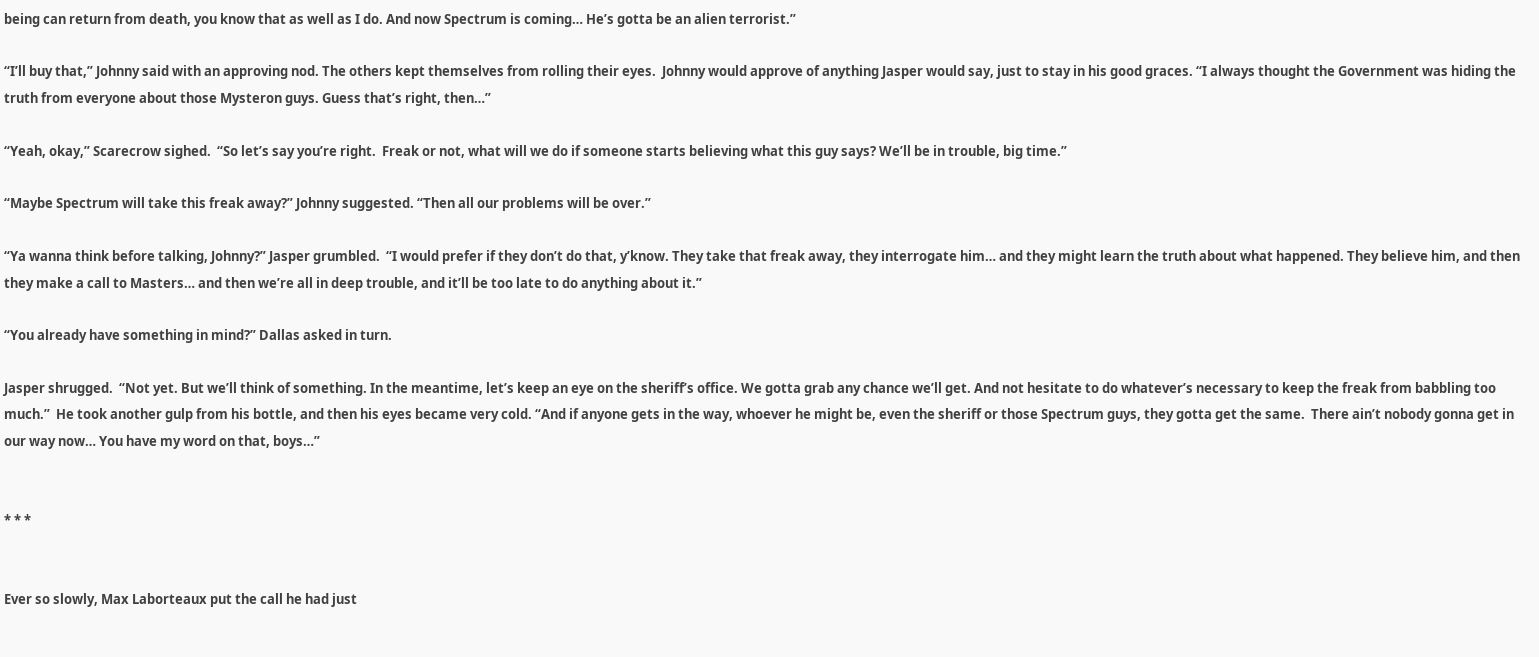being can return from death, you know that as well as I do. And now Spectrum is coming… He’s gotta be an alien terrorist.”

“I’ll buy that,” Johnny said with an approving nod. The others kept themselves from rolling their eyes.  Johnny would approve of anything Jasper would say, just to stay in his good graces. “I always thought the Government was hiding the truth from everyone about those Mysteron guys. Guess that’s right, then…”

“Yeah, okay,” Scarecrow sighed.  “So let’s say you’re right.  Freak or not, what will we do if someone starts believing what this guy says? We’ll be in trouble, big time.”

“Maybe Spectrum will take this freak away?” Johnny suggested. “Then all our problems will be over.”

“Ya wanna think before talking, Johnny?” Jasper grumbled.  “I would prefer if they don’t do that, y’know. They take that freak away, they interrogate him… and they might learn the truth about what happened. They believe him, and then they make a call to Masters… and then we’re all in deep trouble, and it’ll be too late to do anything about it.”

“You already have something in mind?” Dallas asked in turn.

Jasper shrugged.  “Not yet. But we’ll think of something. In the meantime, let’s keep an eye on the sheriff’s office. We gotta grab any chance we’ll get. And not hesitate to do whatever’s necessary to keep the freak from babbling too much.”  He took another gulp from his bottle, and then his eyes became very cold. “And if anyone gets in the way, whoever he might be, even the sheriff or those Spectrum guys, they gotta get the same.  There ain’t nobody gonna get in our way now… You have my word on that, boys…”


* * *


Ever so slowly, Max Laborteaux put the call he had just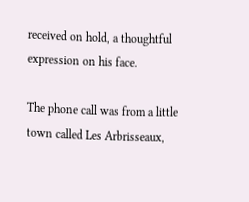received on hold, a thoughtful expression on his face.

The phone call was from a little town called Les Arbrisseaux,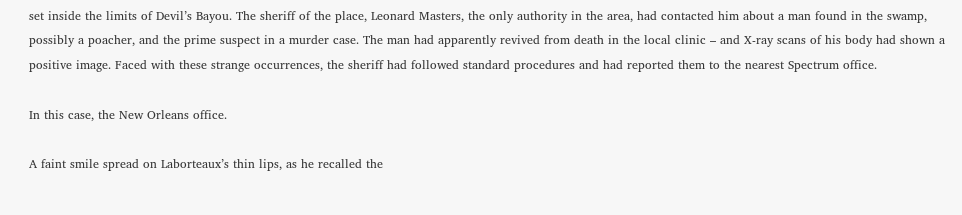set inside the limits of Devil’s Bayou. The sheriff of the place, Leonard Masters, the only authority in the area, had contacted him about a man found in the swamp, possibly a poacher, and the prime suspect in a murder case. The man had apparently revived from death in the local clinic – and X-ray scans of his body had shown a positive image. Faced with these strange occurrences, the sheriff had followed standard procedures and had reported them to the nearest Spectrum office.

In this case, the New Orleans office.

A faint smile spread on Laborteaux’s thin lips, as he recalled the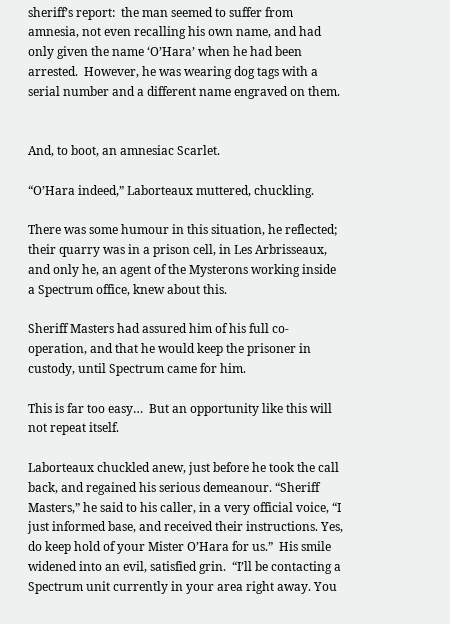sheriff’s report:  the man seemed to suffer from amnesia, not even recalling his own name, and had only given the name ‘O’Hara’ when he had been arrested.  However, he was wearing dog tags with a serial number and a different name engraved on them.


And, to boot, an amnesiac Scarlet.

“O’Hara indeed,” Laborteaux muttered, chuckling.

There was some humour in this situation, he reflected; their quarry was in a prison cell, in Les Arbrisseaux, and only he, an agent of the Mysterons working inside a Spectrum office, knew about this.

Sheriff Masters had assured him of his full co-operation, and that he would keep the prisoner in custody, until Spectrum came for him.

This is far too easy…  But an opportunity like this will not repeat itself.

Laborteaux chuckled anew, just before he took the call back, and regained his serious demeanour. “Sheriff Masters,” he said to his caller, in a very official voice, “I just informed base, and received their instructions. Yes, do keep hold of your Mister O’Hara for us.”  His smile widened into an evil, satisfied grin.  “I’ll be contacting a Spectrum unit currently in your area right away. You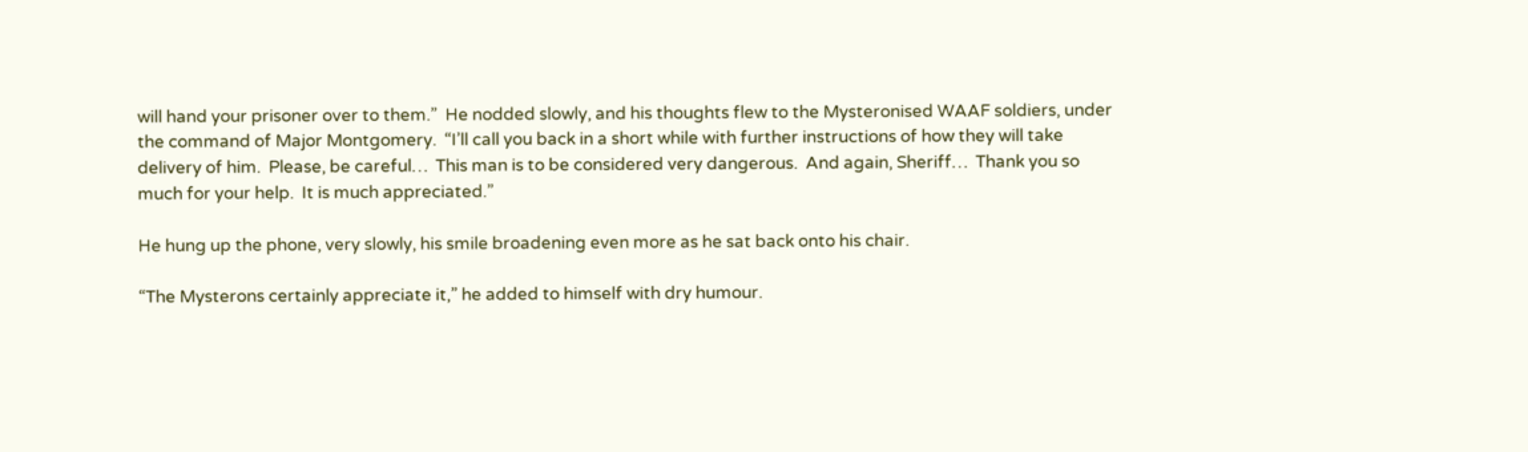will hand your prisoner over to them.”  He nodded slowly, and his thoughts flew to the Mysteronised WAAF soldiers, under the command of Major Montgomery.  “I’ll call you back in a short while with further instructions of how they will take delivery of him.  Please, be careful…  This man is to be considered very dangerous.  And again, Sheriff…  Thank you so much for your help.  It is much appreciated.”

He hung up the phone, very slowly, his smile broadening even more as he sat back onto his chair.

“The Mysterons certainly appreciate it,” he added to himself with dry humour.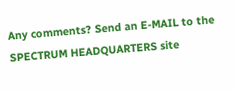Any comments? Send an E-MAIL to the SPECTRUM HEADQUARTERS site